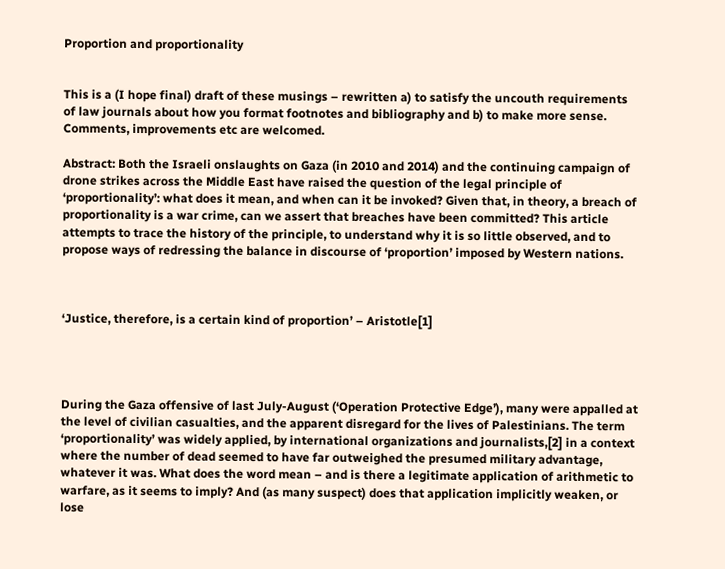Proportion and proportionality


This is a (I hope final) draft of these musings – rewritten a) to satisfy the uncouth requirements of law journals about how you format footnotes and bibliography and b) to make more sense. Comments, improvements etc are welcomed.

Abstract: Both the Israeli onslaughts on Gaza (in 2010 and 2014) and the continuing campaign of drone strikes across the Middle East have raised the question of the legal principle of ‘proportionality’: what does it mean, and when can it be invoked? Given that, in theory, a breach of proportionality is a war crime, can we assert that breaches have been committed? This article attempts to trace the history of the principle, to understand why it is so little observed, and to propose ways of redressing the balance in discourse of ‘proportion’ imposed by Western nations.



‘Justice, therefore, is a certain kind of proportion’ – Aristotle[1]




During the Gaza offensive of last July-August (‘Operation Protective Edge’), many were appalled at the level of civilian casualties, and the apparent disregard for the lives of Palestinians. The term ‘proportionality’ was widely applied, by international organizations and journalists,[2] in a context where the number of dead seemed to have far outweighed the presumed military advantage, whatever it was. What does the word mean – and is there a legitimate application of arithmetic to warfare, as it seems to imply? And (as many suspect) does that application implicitly weaken, or lose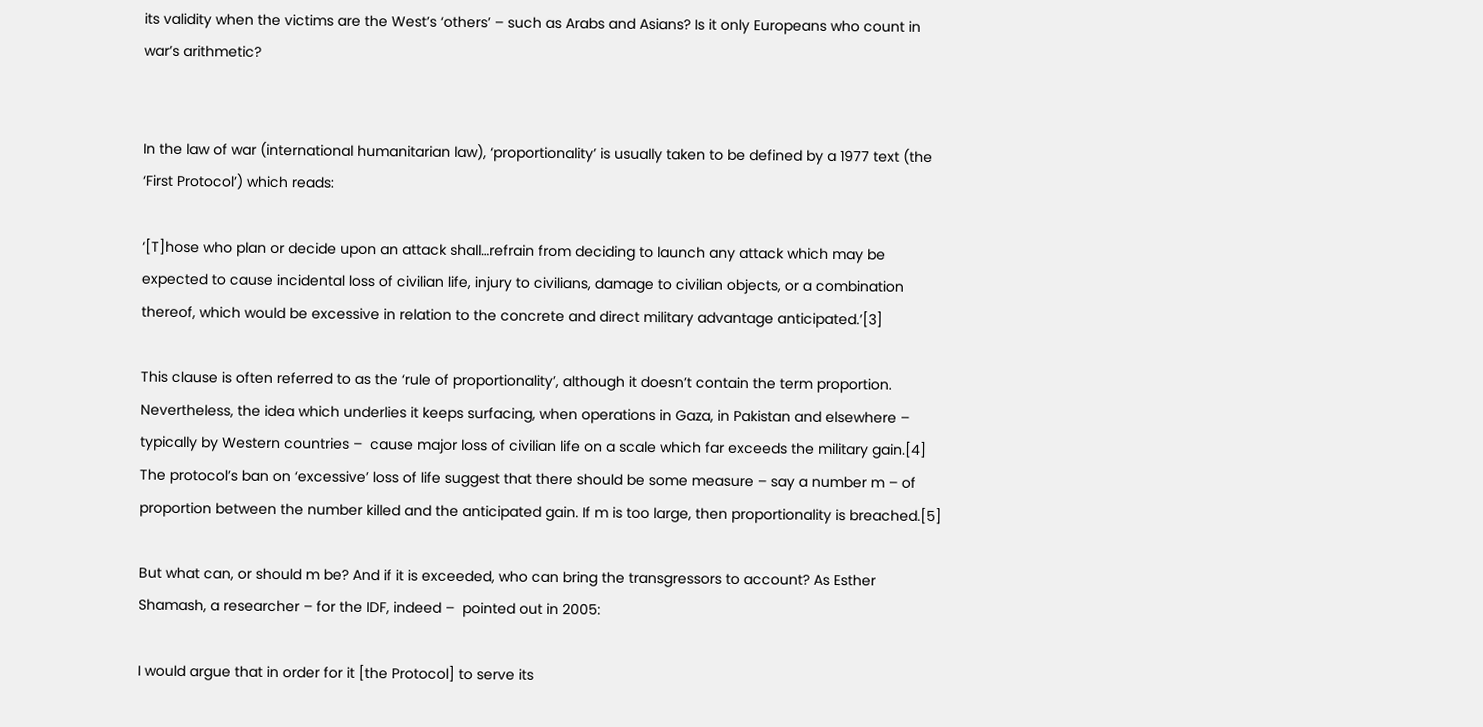its validity when the victims are the West’s ‘others’ – such as Arabs and Asians? Is it only Europeans who count in war’s arithmetic?


In the law of war (international humanitarian law), ‘proportionality’ is usually taken to be defined by a 1977 text (the ‘First Protocol’) which reads:

‘[T]hose who plan or decide upon an attack shall…refrain from deciding to launch any attack which may be expected to cause incidental loss of civilian life, injury to civilians, damage to civilian objects, or a combination thereof, which would be excessive in relation to the concrete and direct military advantage anticipated.’[3]

This clause is often referred to as the ‘rule of proportionality’, although it doesn’t contain the term proportion. Nevertheless, the idea which underlies it keeps surfacing, when operations in Gaza, in Pakistan and elsewhere – typically by Western countries –  cause major loss of civilian life on a scale which far exceeds the military gain.[4] The protocol’s ban on ‘excessive’ loss of life suggest that there should be some measure – say a number m – of proportion between the number killed and the anticipated gain. If m is too large, then proportionality is breached.[5]

But what can, or should m be? And if it is exceeded, who can bring the transgressors to account? As Esther Shamash, a researcher – for the IDF, indeed –  pointed out in 2005:

I would argue that in order for it [the Protocol] to serve its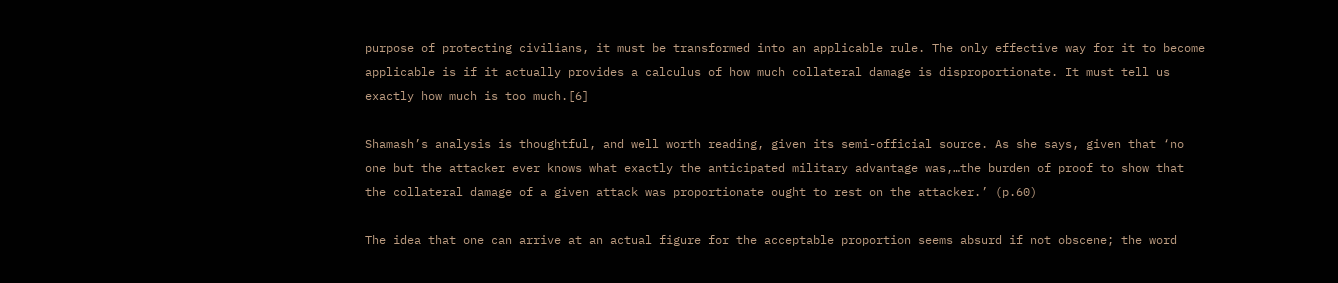purpose of protecting civilians, it must be transformed into an applicable rule. The only effective way for it to become applicable is if it actually provides a calculus of how much collateral damage is disproportionate. It must tell us exactly how much is too much.[6]

Shamash’s analysis is thoughtful, and well worth reading, given its semi-official source. As she says, given that ‘no one but the attacker ever knows what exactly the anticipated military advantage was,…the burden of proof to show that the collateral damage of a given attack was proportionate ought to rest on the attacker.’ (p.60)

The idea that one can arrive at an actual figure for the acceptable proportion seems absurd if not obscene; the word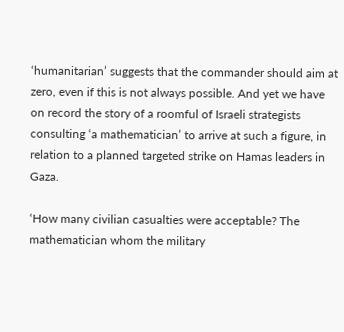‘humanitarian’ suggests that the commander should aim at zero, even if this is not always possible. And yet we have on record the story of a roomful of Israeli strategists consulting ‘a mathematician’ to arrive at such a figure, in relation to a planned targeted strike on Hamas leaders in Gaza.

‘How many civilian casualties were acceptable? The mathematician whom the military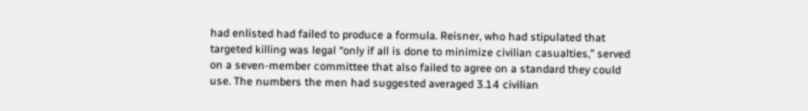had enlisted had failed to produce a formula. Reisner, who had stipulated that targeted killing was legal “only if all is done to minimize civilian casualties,” served on a seven-member committee that also failed to agree on a standard they could use. The numbers the men had suggested averaged 3.14 civilian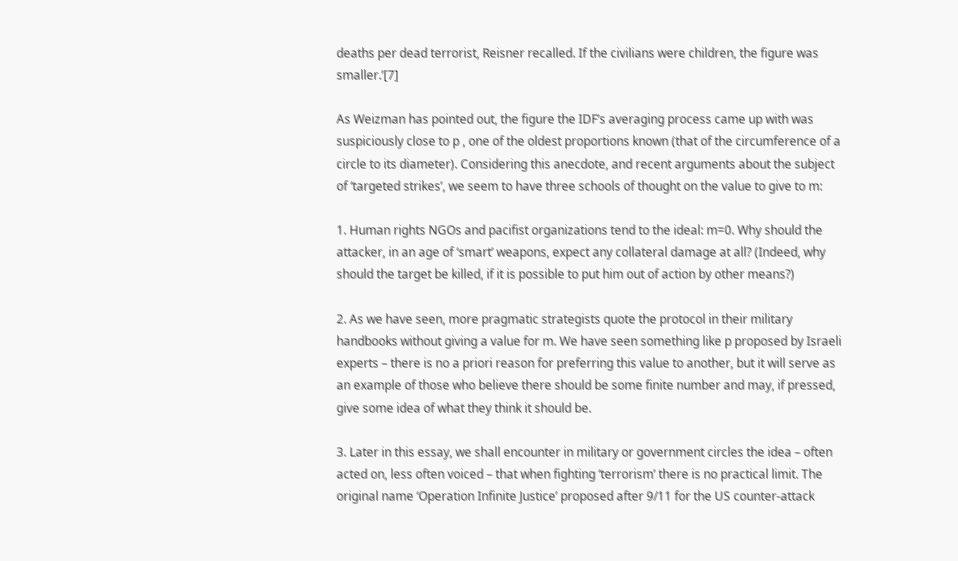deaths per dead terrorist, Reisner recalled. If the civilians were children, the figure was smaller.’[7]

As Weizman has pointed out, the figure the IDF’s averaging process came up with was suspiciously close to p , one of the oldest proportions known (that of the circumference of a circle to its diameter). Considering this anecdote, and recent arguments about the subject of ‘targeted strikes’, we seem to have three schools of thought on the value to give to m:

1. Human rights NGOs and pacifist organizations tend to the ideal: m=0. Why should the attacker, in an age of ‘smart’ weapons, expect any collateral damage at all? (Indeed, why should the target be killed, if it is possible to put him out of action by other means?)

2. As we have seen, more pragmatic strategists quote the protocol in their military handbooks without giving a value for m. We have seen something like p proposed by Israeli experts – there is no a priori reason for preferring this value to another, but it will serve as an example of those who believe there should be some finite number and may, if pressed, give some idea of what they think it should be.

3. Later in this essay, we shall encounter in military or government circles the idea – often acted on, less often voiced – that when fighting ‘terrorism’ there is no practical limit. The original name ‘Operation Infinite Justice’ proposed after 9/11 for the US counter-attack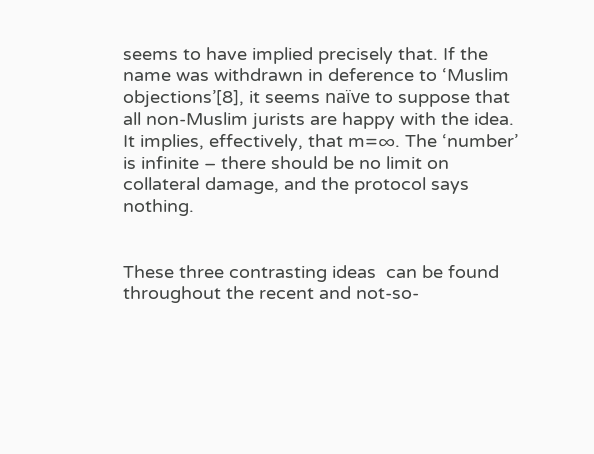seems to have implied precisely that. If the name was withdrawn in deference to ‘Muslim objections’[8], it seems naïve to suppose that all non-Muslim jurists are happy with the idea. It implies, effectively, that m=∞. The ‘number’ is infinite – there should be no limit on collateral damage, and the protocol says nothing.


These three contrasting ideas  can be found throughout the recent and not-so-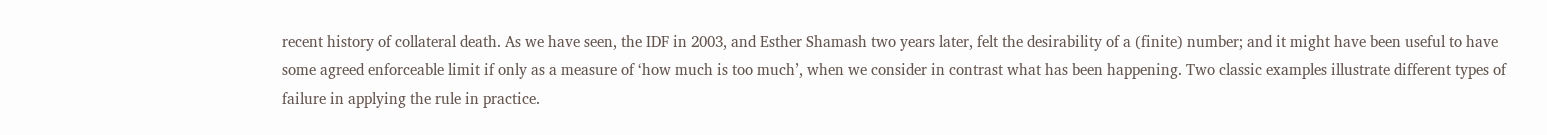recent history of collateral death. As we have seen, the IDF in 2003, and Esther Shamash two years later, felt the desirability of a (finite) number; and it might have been useful to have some agreed enforceable limit if only as a measure of ‘how much is too much’, when we consider in contrast what has been happening. Two classic examples illustrate different types of failure in applying the rule in practice.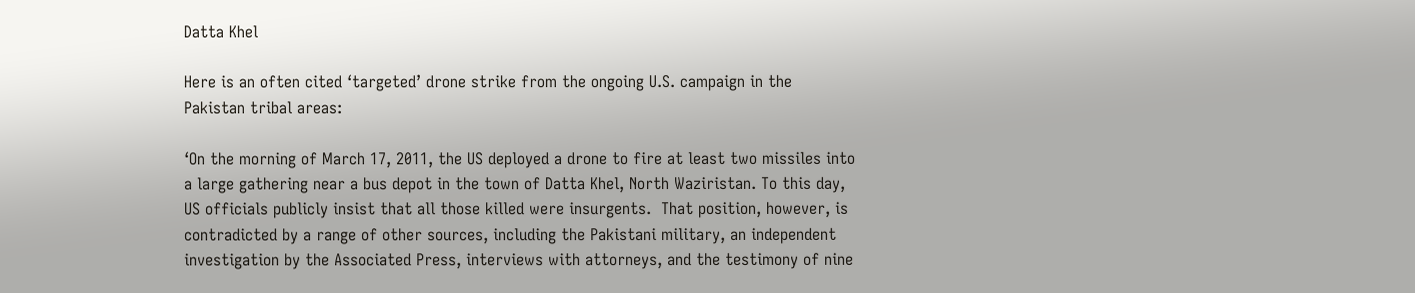Datta Khel

Here is an often cited ‘targeted’ drone strike from the ongoing U.S. campaign in the Pakistan tribal areas:

‘On the morning of March 17, 2011, the US deployed a drone to fire at least two missiles into a large gathering near a bus depot in the town of Datta Khel, North Waziristan. To this day, US officials publicly insist that all those killed were insurgents.  That position, however, is contradicted by a range of other sources, including the Pakistani military, an independent investigation by the Associated Press, interviews with attorneys, and the testimony of nine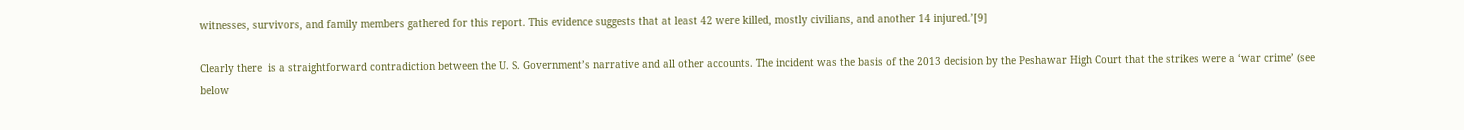witnesses, survivors, and family members gathered for this report. This evidence suggests that at least 42 were killed, mostly civilians, and another 14 injured.’[9]

Clearly there  is a straightforward contradiction between the U. S. Government’s narrative and all other accounts. The incident was the basis of the 2013 decision by the Peshawar High Court that the strikes were a ‘war crime’ (see below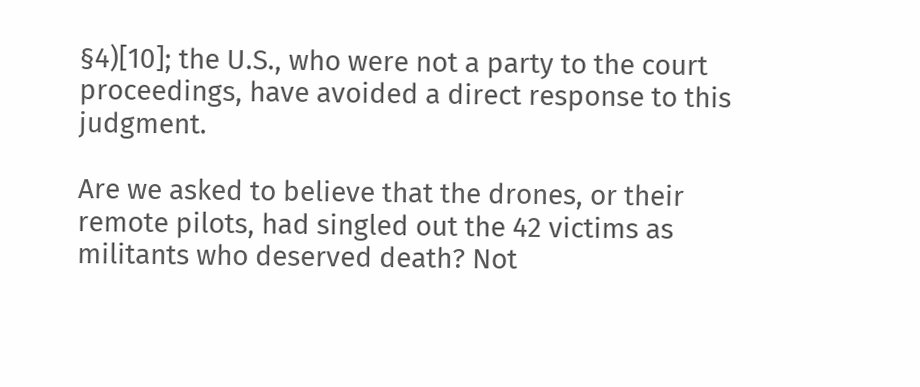§4)[10]; the U.S., who were not a party to the court proceedings, have avoided a direct response to this judgment.

Are we asked to believe that the drones, or their remote pilots, had singled out the 42 victims as militants who deserved death? Not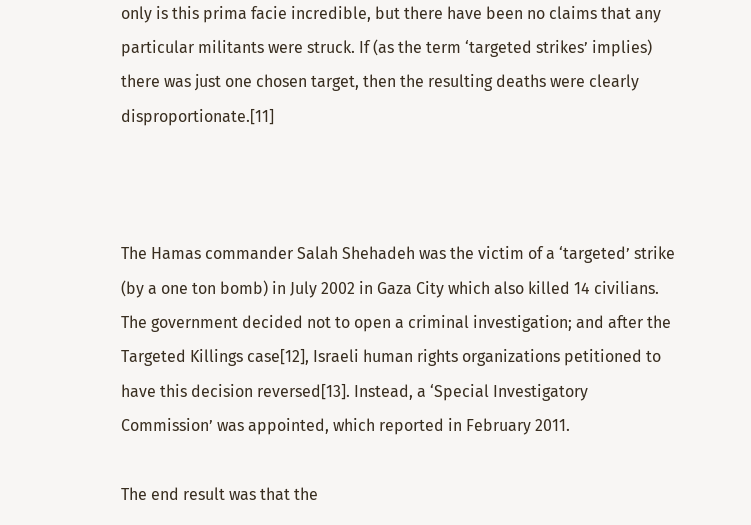only is this prima facie incredible, but there have been no claims that any particular militants were struck. If (as the term ‘targeted strikes’ implies) there was just one chosen target, then the resulting deaths were clearly disproportionate.[11]



The Hamas commander Salah Shehadeh was the victim of a ‘targeted’ strike (by a one ton bomb) in July 2002 in Gaza City which also killed 14 civilians. The government decided not to open a criminal investigation; and after the Targeted Killings case[12], Israeli human rights organizations petitioned to have this decision reversed[13]. Instead, a ‘Special Investigatory Commission’ was appointed, which reported in February 2011.

The end result was that the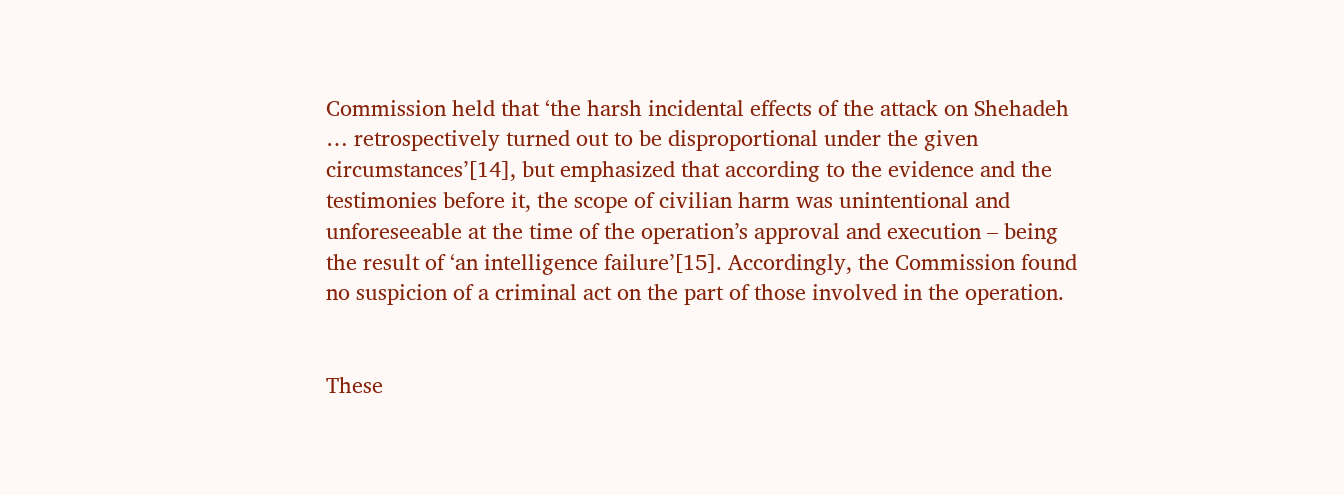Commission held that ‘the harsh incidental effects of the attack on Shehadeh … retrospectively turned out to be disproportional under the given circumstances’[14], but emphasized that according to the evidence and the testimonies before it, the scope of civilian harm was unintentional and unforeseeable at the time of the operation’s approval and execution – being the result of ‘an intelligence failure’[15]. Accordingly, the Commission found no suspicion of a criminal act on the part of those involved in the operation.


These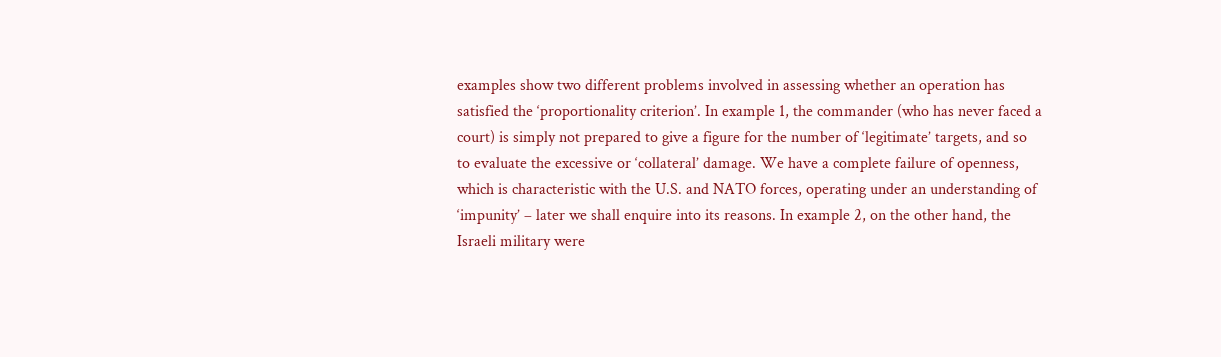examples show two different problems involved in assessing whether an operation has satisfied the ‘proportionality criterion’. In example 1, the commander (who has never faced a court) is simply not prepared to give a figure for the number of ‘legitimate’ targets, and so to evaluate the excessive or ‘collateral’ damage. We have a complete failure of openness, which is characteristic with the U.S. and NATO forces, operating under an understanding of ‘impunity’ – later we shall enquire into its reasons. In example 2, on the other hand, the Israeli military were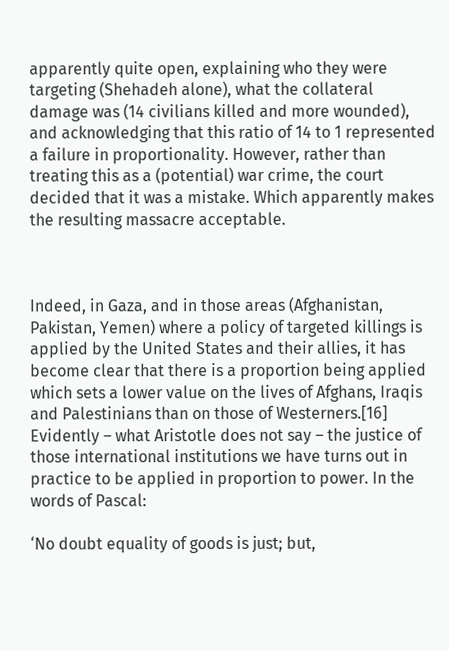apparently quite open, explaining who they were targeting (Shehadeh alone), what the collateral damage was (14 civilians killed and more wounded), and acknowledging that this ratio of 14 to 1 represented a failure in proportionality. However, rather than treating this as a (potential) war crime, the court decided that it was a mistake. Which apparently makes the resulting massacre acceptable.



Indeed, in Gaza, and in those areas (Afghanistan, Pakistan, Yemen) where a policy of targeted killings is applied by the United States and their allies, it has become clear that there is a proportion being applied which sets a lower value on the lives of Afghans, Iraqis and Palestinians than on those of Westerners.[16] Evidently – what Aristotle does not say – the justice of those international institutions we have turns out in practice to be applied in proportion to power. In the words of Pascal:

‘No doubt equality of goods is just; but,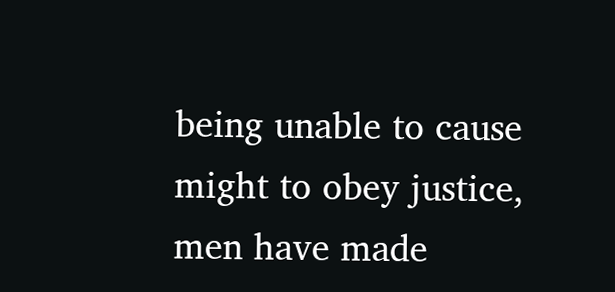being unable to cause might to obey justice, men have made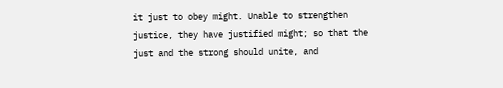it just to obey might. Unable to strengthen justice, they have justified might; so that the just and the strong should unite, and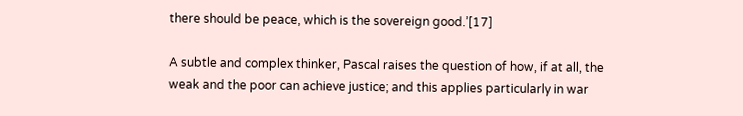there should be peace, which is the sovereign good.’[17]

A subtle and complex thinker, Pascal raises the question of how, if at all, the weak and the poor can achieve justice; and this applies particularly in war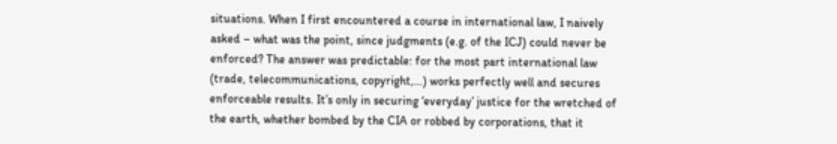situations. When I first encountered a course in international law, I naively asked – what was the point, since judgments (e.g. of the ICJ) could never be enforced? The answer was predictable: for the most part international law (trade, telecommunications, copyright,…) works perfectly well and secures enforceable results. It’s only in securing ‘everyday’ justice for the wretched of the earth, whether bombed by the CIA or robbed by corporations, that it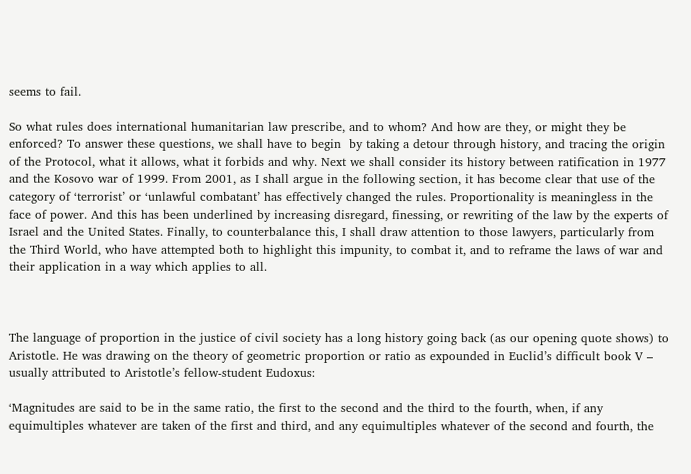seems to fail.

So what rules does international humanitarian law prescribe, and to whom? And how are they, or might they be enforced? To answer these questions, we shall have to begin  by taking a detour through history, and tracing the origin of the Protocol, what it allows, what it forbids and why. Next we shall consider its history between ratification in 1977 and the Kosovo war of 1999. From 2001, as I shall argue in the following section, it has become clear that use of the category of ‘terrorist’ or ‘unlawful combatant’ has effectively changed the rules. Proportionality is meaningless in the face of power. And this has been underlined by increasing disregard, finessing, or rewriting of the law by the experts of Israel and the United States. Finally, to counterbalance this, I shall draw attention to those lawyers, particularly from the Third World, who have attempted both to highlight this impunity, to combat it, and to reframe the laws of war and their application in a way which applies to all.



The language of proportion in the justice of civil society has a long history going back (as our opening quote shows) to Aristotle. He was drawing on the theory of geometric proportion or ratio as expounded in Euclid’s difficult book V – usually attributed to Aristotle’s fellow-student Eudoxus:

‘Magnitudes are said to be in the same ratio, the first to the second and the third to the fourth, when, if any equimultiples whatever are taken of the first and third, and any equimultiples whatever of the second and fourth, the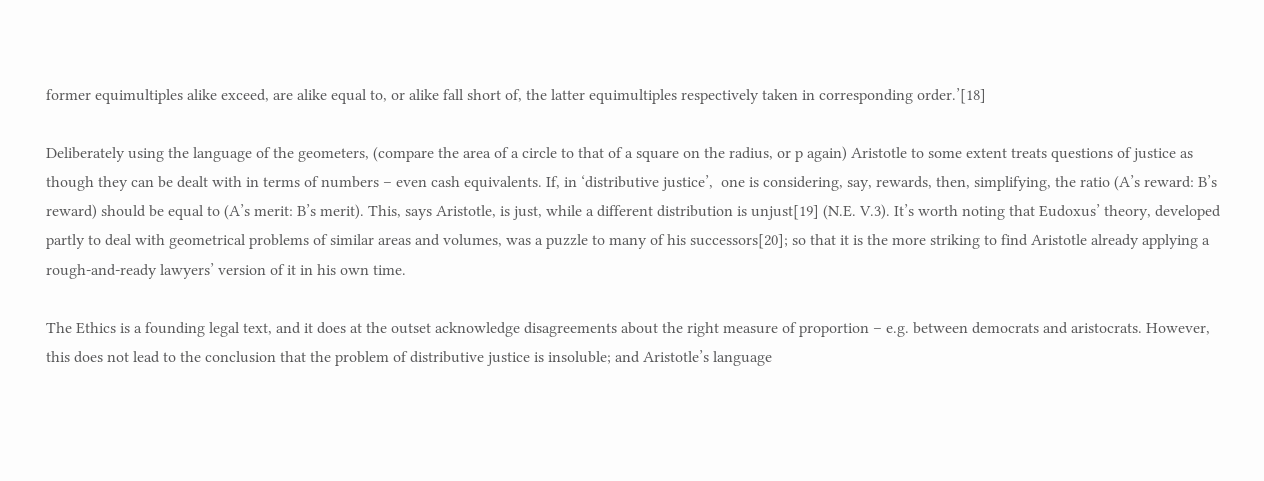former equimultiples alike exceed, are alike equal to, or alike fall short of, the latter equimultiples respectively taken in corresponding order.’[18]

Deliberately using the language of the geometers, (compare the area of a circle to that of a square on the radius, or p again) Aristotle to some extent treats questions of justice as though they can be dealt with in terms of numbers – even cash equivalents. If, in ‘distributive justice’,  one is considering, say, rewards, then, simplifying, the ratio (A’s reward: B’s reward) should be equal to (A’s merit: B’s merit). This, says Aristotle, is just, while a different distribution is unjust[19] (N.E. V.3). It’s worth noting that Eudoxus’ theory, developed partly to deal with geometrical problems of similar areas and volumes, was a puzzle to many of his successors[20]; so that it is the more striking to find Aristotle already applying a rough-and-ready lawyers’ version of it in his own time.

The Ethics is a founding legal text, and it does at the outset acknowledge disagreements about the right measure of proportion – e.g. between democrats and aristocrats. However, this does not lead to the conclusion that the problem of distributive justice is insoluble; and Aristotle’s language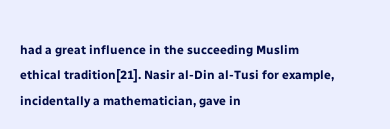had a great influence in the succeeding Muslim ethical tradition[21]. Nasir al-Din al-Tusi for example, incidentally a mathematician, gave in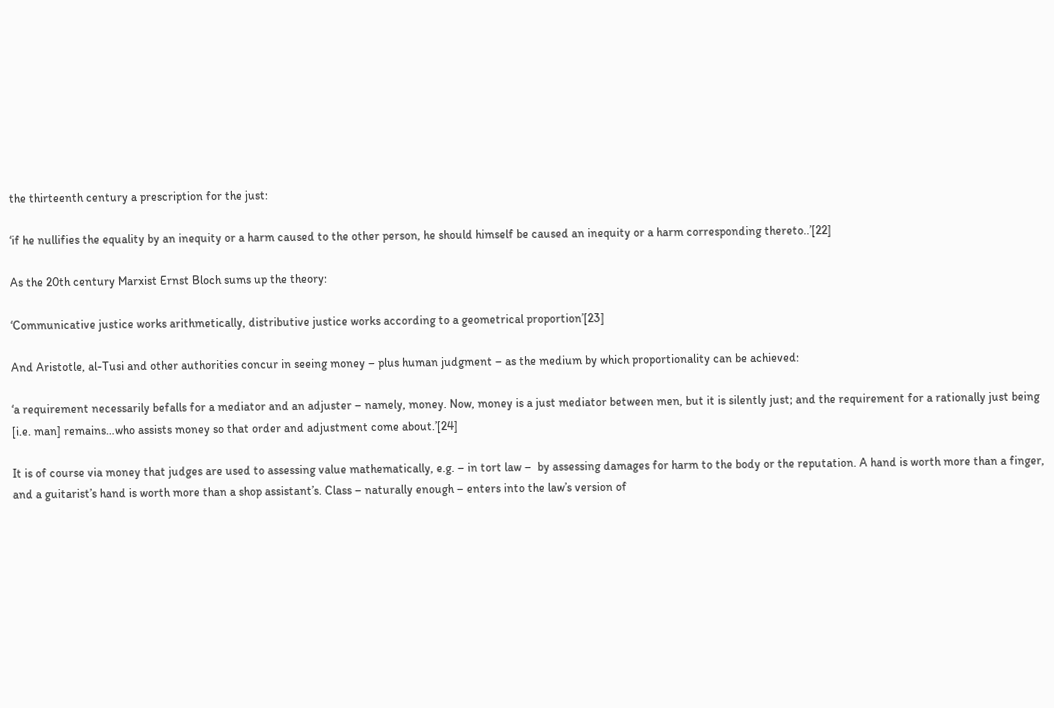the thirteenth century a prescription for the just:

‘if he nullifies the equality by an inequity or a harm caused to the other person, he should himself be caused an inequity or a harm corresponding thereto..’[22]

As the 20th century Marxist Ernst Bloch sums up the theory:

‘Communicative justice works arithmetically, distributive justice works according to a geometrical proportion’[23]

And Aristotle, al-Tusi and other authorities concur in seeing money – plus human judgment – as the medium by which proportionality can be achieved:

‘a requirement necessarily befalls for a mediator and an adjuster – namely, money. Now, money is a just mediator between men, but it is silently just; and the requirement for a rationally just being [i.e. man] remains…who assists money so that order and adjustment come about.’[24]

It is of course via money that judges are used to assessing value mathematically, e.g. – in tort law –  by assessing damages for harm to the body or the reputation. A hand is worth more than a finger, and a guitarist’s hand is worth more than a shop assistant’s. Class – naturally enough – enters into the law’s version of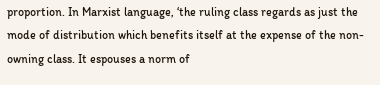proportion. In Marxist language, ‘the ruling class regards as just the mode of distribution which benefits itself at the expense of the non-owning class. It espouses a norm of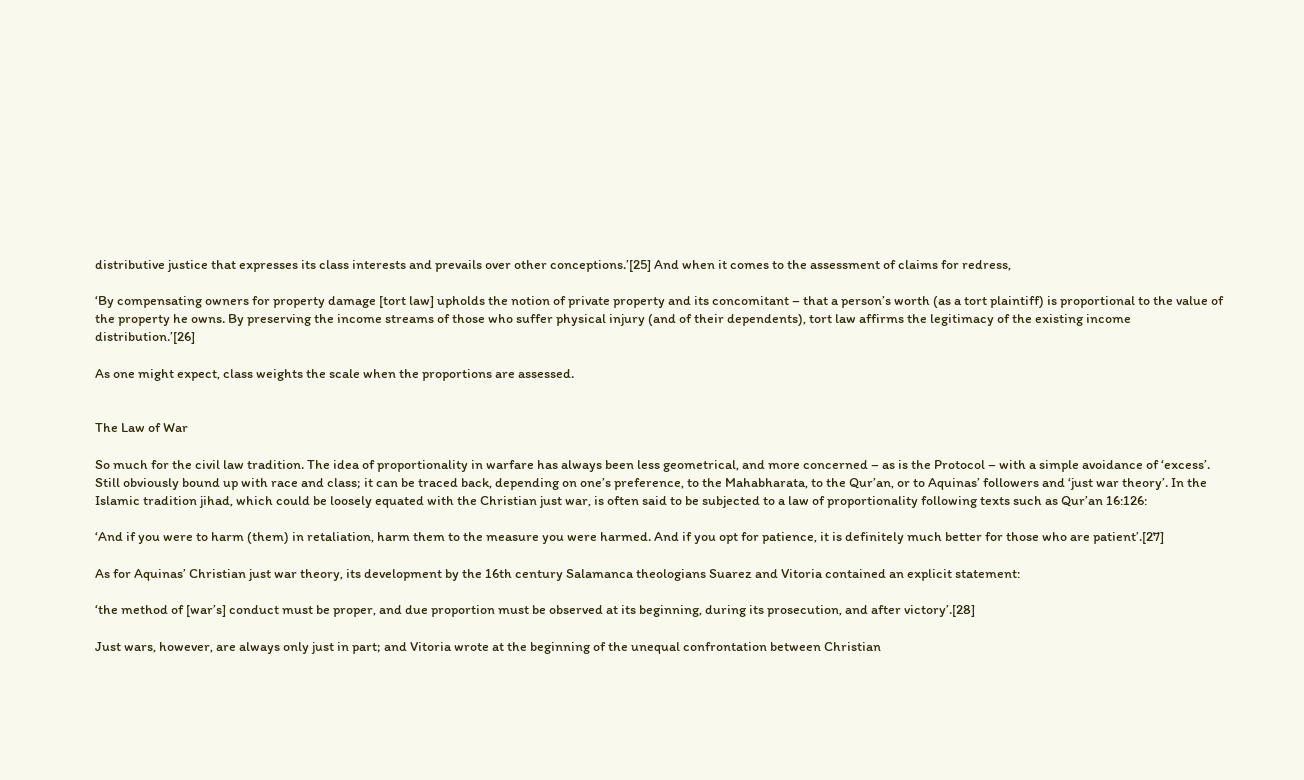distributive justice that expresses its class interests and prevails over other conceptions.’[25] And when it comes to the assessment of claims for redress,

‘By compensating owners for property damage [tort law] upholds the notion of private property and its concomitant – that a person’s worth (as a tort plaintiff) is proportional to the value of the property he owns. By preserving the income streams of those who suffer physical injury (and of their dependents), tort law affirms the legitimacy of the existing income distribution.’[26]

As one might expect, class weights the scale when the proportions are assessed.


The Law of War

So much for the civil law tradition. The idea of proportionality in warfare has always been less geometrical, and more concerned – as is the Protocol – with a simple avoidance of ‘excess’. Still obviously bound up with race and class; it can be traced back, depending on one’s preference, to the Mahabharata, to the Qur’an, or to Aquinas’ followers and ‘just war theory’. In the Islamic tradition jihad, which could be loosely equated with the Christian just war, is often said to be subjected to a law of proportionality following texts such as Qur’an 16:126:

‘And if you were to harm (them) in retaliation, harm them to the measure you were harmed. And if you opt for patience, it is definitely much better for those who are patient’.[27]

As for Aquinas’ Christian just war theory, its development by the 16th century Salamanca theologians Suarez and Vitoria contained an explicit statement:

‘the method of [war’s] conduct must be proper, and due proportion must be observed at its beginning, during its prosecution, and after victory’.[28]

Just wars, however, are always only just in part; and Vitoria wrote at the beginning of the unequal confrontation between Christian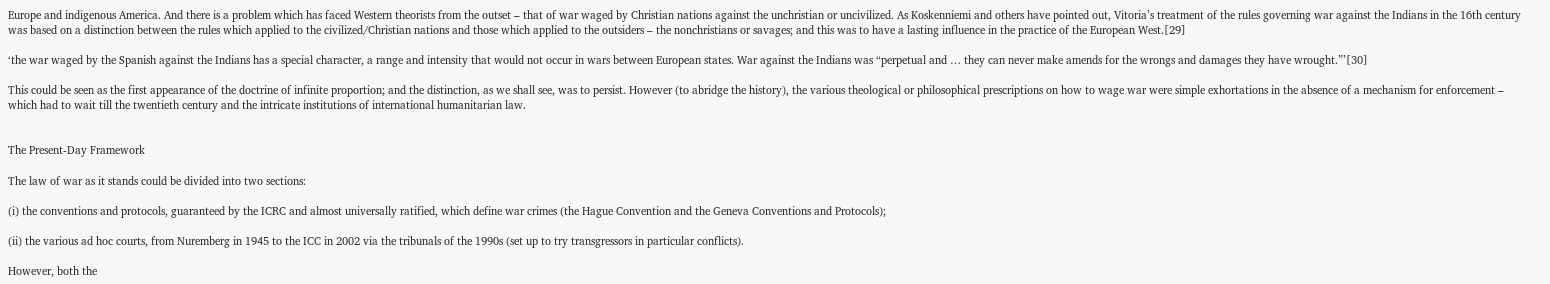Europe and indigenous America. And there is a problem which has faced Western theorists from the outset – that of war waged by Christian nations against the unchristian or uncivilized. As Koskenniemi and others have pointed out, Vitoria’s treatment of the rules governing war against the Indians in the 16th century was based on a distinction between the rules which applied to the civilized/Christian nations and those which applied to the outsiders – the nonchristians or savages; and this was to have a lasting influence in the practice of the European West.[29]

‘the war waged by the Spanish against the Indians has a special character, a range and intensity that would not occur in wars between European states. War against the Indians was “perpetual and … they can never make amends for the wrongs and damages they have wrought.”’[30]

This could be seen as the first appearance of the doctrine of infinite proportion; and the distinction, as we shall see, was to persist. However (to abridge the history), the various theological or philosophical prescriptions on how to wage war were simple exhortations in the absence of a mechanism for enforcement – which had to wait till the twentieth century and the intricate institutions of international humanitarian law.


The Present-Day Framework

The law of war as it stands could be divided into two sections:

(i) the conventions and protocols, guaranteed by the ICRC and almost universally ratified, which define war crimes (the Hague Convention and the Geneva Conventions and Protocols);

(ii) the various ad hoc courts, from Nuremberg in 1945 to the ICC in 2002 via the tribunals of the 1990s (set up to try transgressors in particular conflicts).

However, both the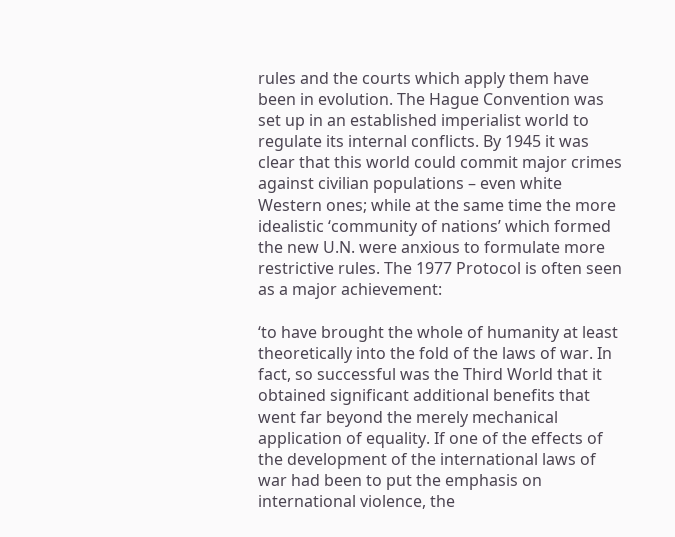rules and the courts which apply them have been in evolution. The Hague Convention was set up in an established imperialist world to regulate its internal conflicts. By 1945 it was clear that this world could commit major crimes against civilian populations – even white Western ones; while at the same time the more idealistic ‘community of nations’ which formed the new U.N. were anxious to formulate more restrictive rules. The 1977 Protocol is often seen as a major achievement:

‘to have brought the whole of humanity at least theoretically into the fold of the laws of war. In fact, so successful was the Third World that it obtained significant additional benefits that went far beyond the merely mechanical application of equality. If one of the effects of the development of the international laws of war had been to put the emphasis on international violence, the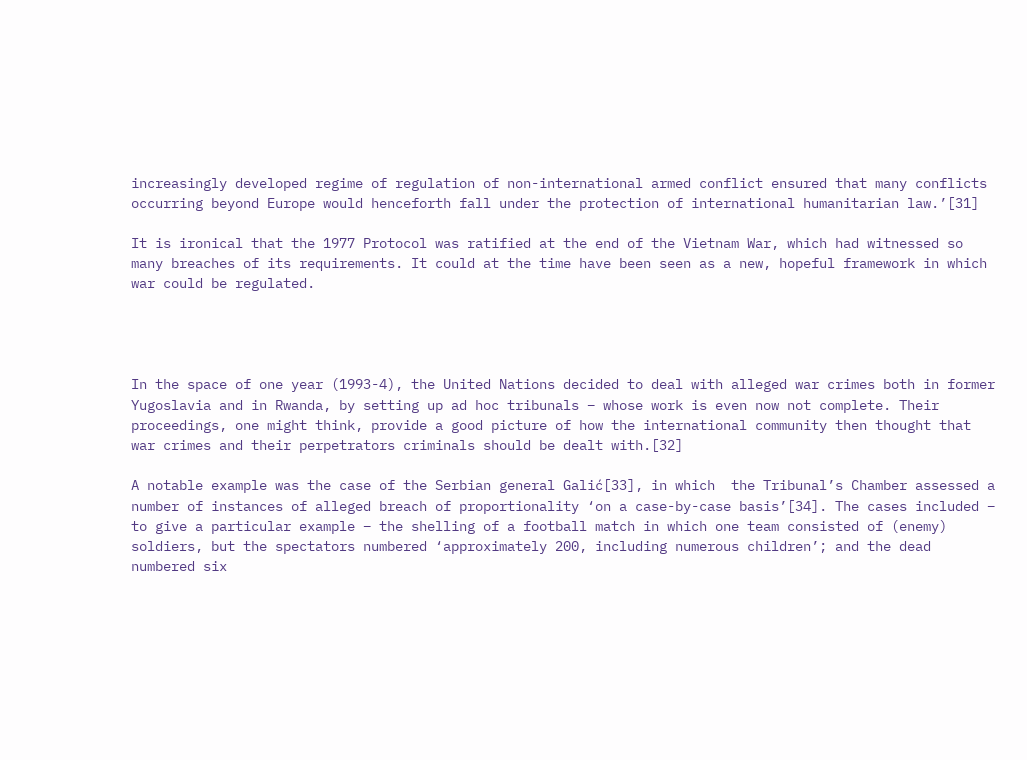increasingly developed regime of regulation of non-international armed conflict ensured that many conflicts occurring beyond Europe would henceforth fall under the protection of international humanitarian law.’[31]

It is ironical that the 1977 Protocol was ratified at the end of the Vietnam War, which had witnessed so many breaches of its requirements. It could at the time have been seen as a new, hopeful framework in which war could be regulated.




In the space of one year (1993-4), the United Nations decided to deal with alleged war crimes both in former Yugoslavia and in Rwanda, by setting up ad hoc tribunals – whose work is even now not complete. Their proceedings, one might think, provide a good picture of how the international community then thought that war crimes and their perpetrators criminals should be dealt with.[32]

A notable example was the case of the Serbian general Galić[33], in which  the Tribunal’s Chamber assessed a number of instances of alleged breach of proportionality ‘on a case-by-case basis’[34]. The cases included – to give a particular example – the shelling of a football match in which one team consisted of (enemy) soldiers, but the spectators numbered ‘approximately 200, including numerous children’; and the dead numbered six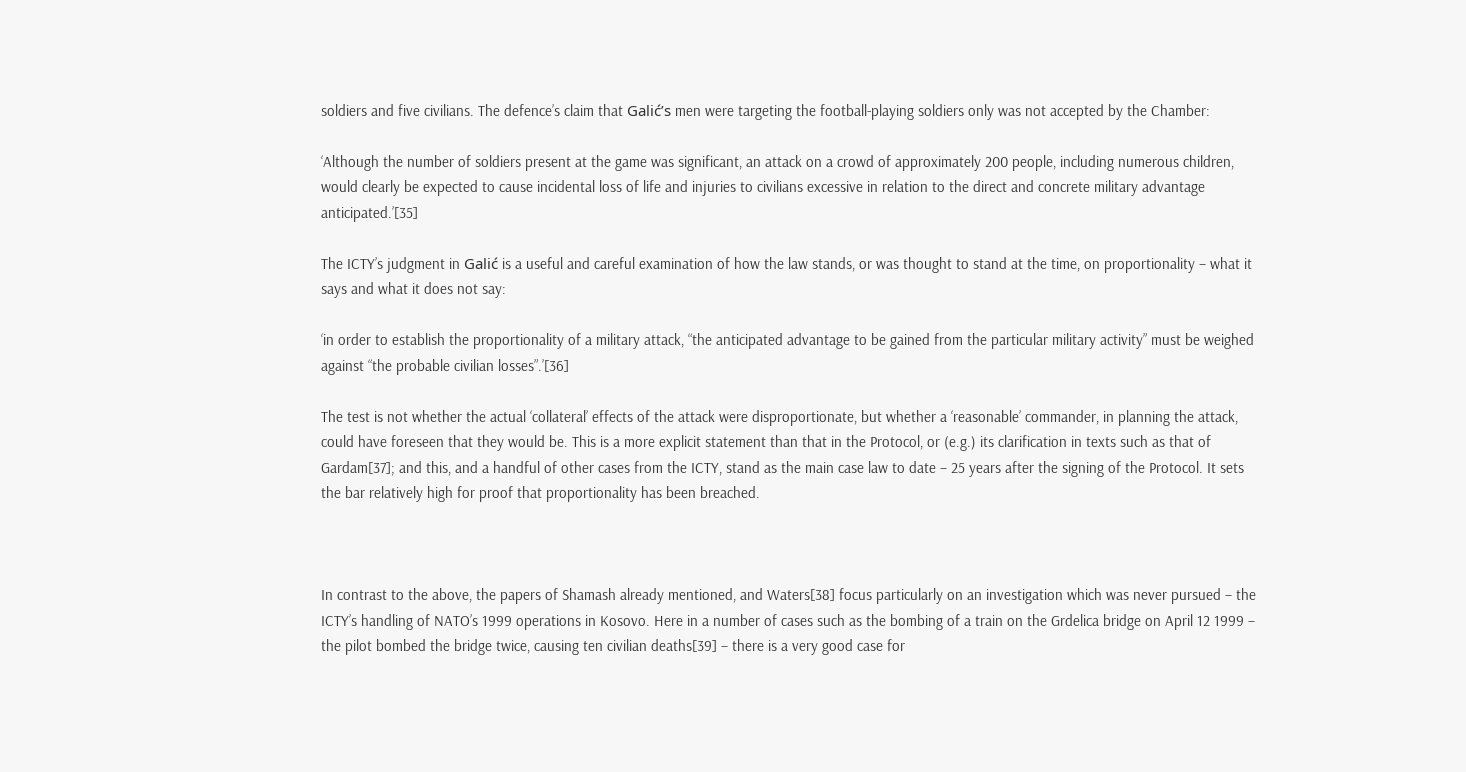soldiers and five civilians. The defence’s claim that Galić’s men were targeting the football-playing soldiers only was not accepted by the Chamber:

‘Although the number of soldiers present at the game was significant, an attack on a crowd of approximately 200 people, including numerous children, would clearly be expected to cause incidental loss of life and injuries to civilians excessive in relation to the direct and concrete military advantage anticipated.’[35]

The ICTY’s judgment in Galić is a useful and careful examination of how the law stands, or was thought to stand at the time, on proportionality – what it says and what it does not say:

‘in order to establish the proportionality of a military attack, “the anticipated advantage to be gained from the particular military activity” must be weighed against “the probable civilian losses”.’[36]

The test is not whether the actual ‘collateral’ effects of the attack were disproportionate, but whether a ‘reasonable’ commander, in planning the attack, could have foreseen that they would be. This is a more explicit statement than that in the Protocol, or (e.g.) its clarification in texts such as that of Gardam[37]; and this, and a handful of other cases from the ICTY, stand as the main case law to date – 25 years after the signing of the Protocol. It sets the bar relatively high for proof that proportionality has been breached.



In contrast to the above, the papers of Shamash already mentioned, and Waters[38] focus particularly on an investigation which was never pursued – the ICTY’s handling of NATO’s 1999 operations in Kosovo. Here in a number of cases such as the bombing of a train on the Grdelica bridge on April 12 1999 – the pilot bombed the bridge twice, causing ten civilian deaths[39] – there is a very good case for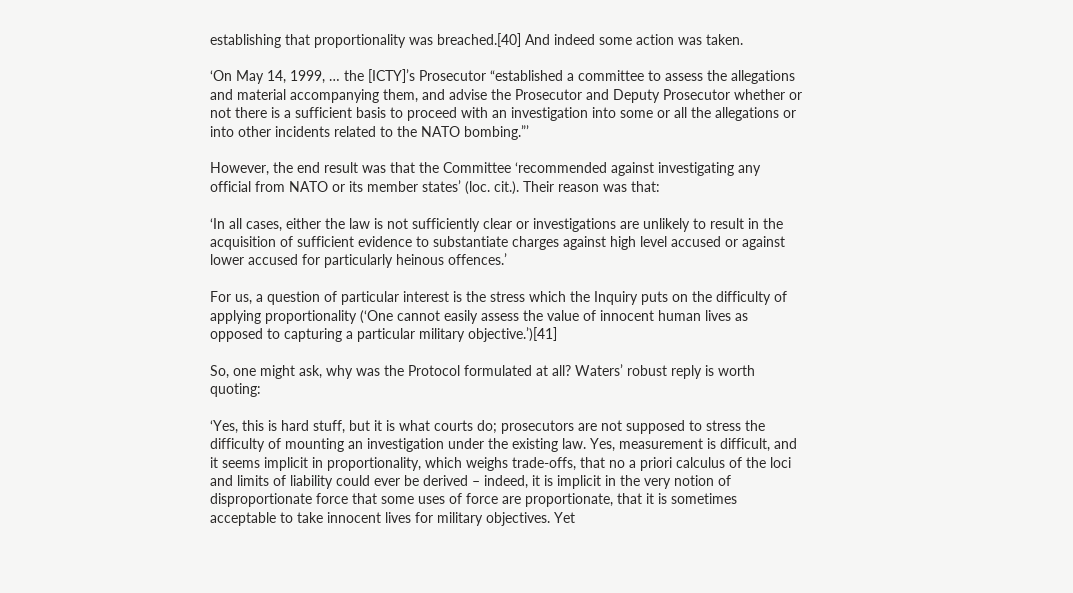establishing that proportionality was breached.[40] And indeed some action was taken.

‘On May 14, 1999, … the [ICTY]’s Prosecutor “established a committee to assess the allegations and material accompanying them, and advise the Prosecutor and Deputy Prosecutor whether or not there is a sufficient basis to proceed with an investigation into some or all the allegations or into other incidents related to the NATO bombing.”’

However, the end result was that the Committee ‘recommended against investigating any official from NATO or its member states’ (loc. cit.). Their reason was that:

‘In all cases, either the law is not sufficiently clear or investigations are unlikely to result in the acquisition of sufficient evidence to substantiate charges against high level accused or against lower accused for particularly heinous offences.’

For us, a question of particular interest is the stress which the Inquiry puts on the difficulty of applying proportionality (‘One cannot easily assess the value of innocent human lives as opposed to capturing a particular military objective.’)[41]

So, one might ask, why was the Protocol formulated at all? Waters’ robust reply is worth quoting:

‘Yes, this is hard stuff, but it is what courts do; prosecutors are not supposed to stress the difficulty of mounting an investigation under the existing law. Yes, measurement is difficult, and it seems implicit in proportionality, which weighs trade-offs, that no a priori calculus of the loci and limits of liability could ever be derived – indeed, it is implicit in the very notion of disproportionate force that some uses of force are proportionate, that it is sometimes acceptable to take innocent lives for military objectives. Yet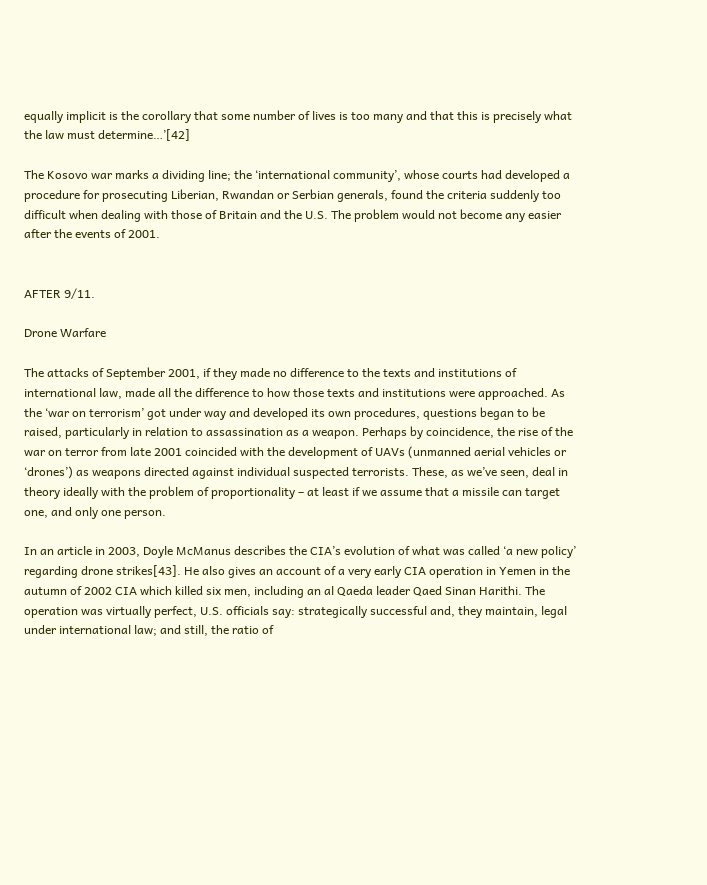equally implicit is the corollary that some number of lives is too many and that this is precisely what the law must determine…’[42]

The Kosovo war marks a dividing line; the ‘international community’, whose courts had developed a procedure for prosecuting Liberian, Rwandan or Serbian generals, found the criteria suddenly too difficult when dealing with those of Britain and the U.S. The problem would not become any easier after the events of 2001.


AFTER 9/11.

Drone Warfare

The attacks of September 2001, if they made no difference to the texts and institutions of international law, made all the difference to how those texts and institutions were approached. As the ‘war on terrorism’ got under way and developed its own procedures, questions began to be raised, particularly in relation to assassination as a weapon. Perhaps by coincidence, the rise of the war on terror from late 2001 coincided with the development of UAVs (unmanned aerial vehicles or ‘drones’) as weapons directed against individual suspected terrorists. These, as we’ve seen, deal in theory ideally with the problem of proportionality – at least if we assume that a missile can target one, and only one person.

In an article in 2003, Doyle McManus describes the CIA’s evolution of what was called ‘a new policy’ regarding drone strikes[43]. He also gives an account of a very early CIA operation in Yemen in the autumn of 2002 CIA which killed six men, including an al Qaeda leader Qaed Sinan Harithi. The operation was virtually perfect, U.S. officials say: strategically successful and, they maintain, legal under international law; and still, the ratio of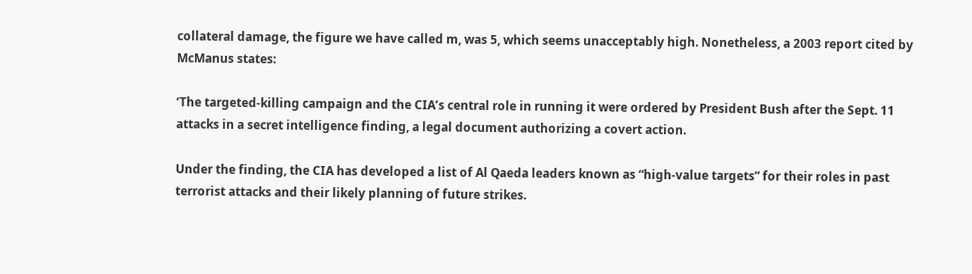collateral damage, the figure we have called m, was 5, which seems unacceptably high. Nonetheless, a 2003 report cited by McManus states:

‘The targeted-killing campaign and the CIA’s central role in running it were ordered by President Bush after the Sept. 11 attacks in a secret intelligence finding, a legal document authorizing a covert action.

Under the finding, the CIA has developed a list of Al Qaeda leaders known as “high-value targets” for their roles in past terrorist attacks and their likely planning of future strikes.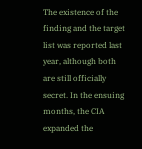The existence of the finding and the target list was reported last year, although both are still officially secret. In the ensuing months, the CIA expanded the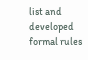list and developed formal rules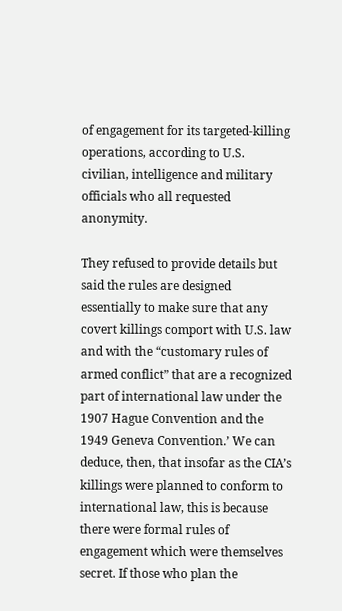of engagement for its targeted-killing operations, according to U.S. civilian, intelligence and military officials who all requested anonymity.

They refused to provide details but said the rules are designed essentially to make sure that any covert killings comport with U.S. law and with the “customary rules of armed conflict” that are a recognized part of international law under the 1907 Hague Convention and the 1949 Geneva Convention.’ We can deduce, then, that insofar as the CIA’s killings were planned to conform to international law, this is because there were formal rules of engagement which were themselves secret. If those who plan the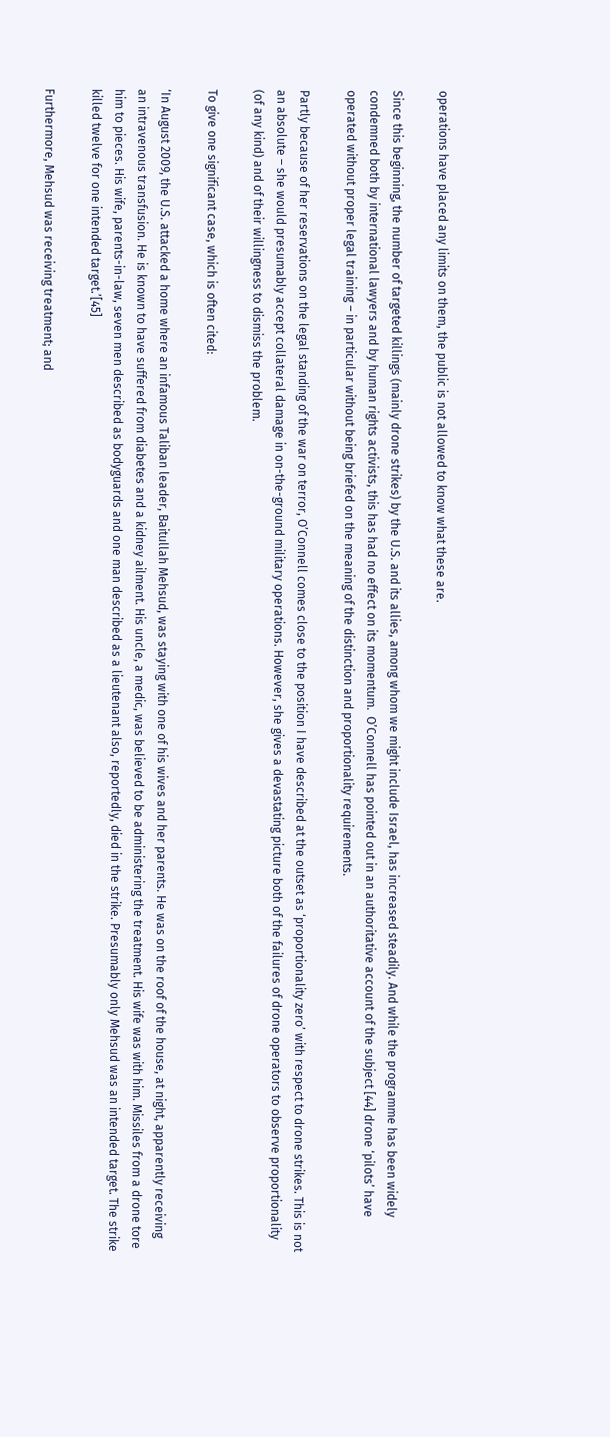operations have placed any limits on them, the public is not allowed to know what these are.

Since this beginning, the number of targeted killings (mainly drone strikes) by the U.S. and its allies, among whom we might include Israel, has increased steadily. And while the programme has been widely condemned both by international lawyers and by human rights activists, this has had no effect on its momentum.  O’Connell has pointed out in an authoritative account of the subject [44] drone ‘pilots’ have operated without proper legal training – in particular without being briefed on the meaning of the distinction and proportionality requirements.

Partly because of her reservations on the legal standing of the war on terror, O’Connell comes close to the position I have described at the outset as ‘proportionality zero’ with respect to drone strikes. This is not an absolute – she would presumably accept collateral damage in on-the-ground military operations. However, she gives a devastating picture both of the failures of drone operators to observe proportionality (of any kind) and of their willingness to dismiss the problem.

To give one significant case, which is often cited:

‘In August 2009, the U.S. attacked a home where an infamous Taliban leader, Baitullah Mehsud, was staying with one of his wives and her parents. He was on the roof of the house, at night, apparently receiving an intravenous transfusion. He is known to have suffered from diabetes and a kidney ailment. His uncle, a medic, was believed to be administering the treatment. His wife was with him. Missiles from a drone tore him to pieces. His wife, parents-in-law, seven men described as bodyguards and one man described as a lieutenant also, reportedly, died in the strike. Presumably only Mehsud was an intended target. The strike killed twelve for one intended target.’[45]

Furthermore, Mehsud was receiving treatment; and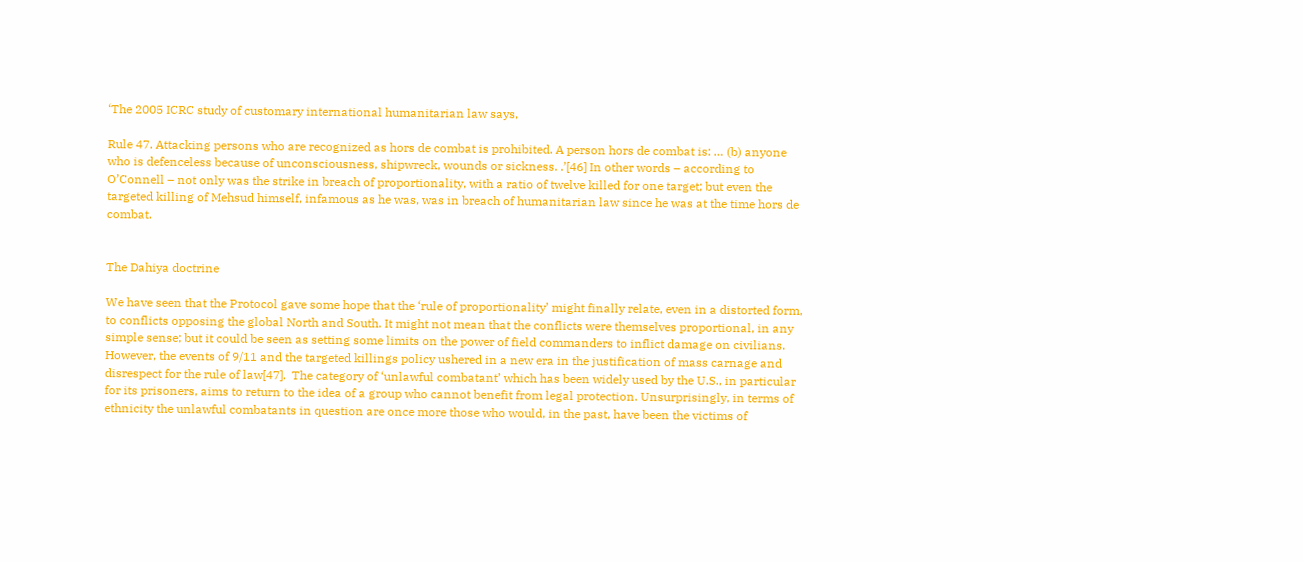‘The 2005 ICRC study of customary international humanitarian law says,

Rule 47. Attacking persons who are recognized as hors de combat is prohibited. A person hors de combat is: … (b) anyone who is defenceless because of unconsciousness, shipwreck, wounds or sickness. .’[46] In other words – according to O’Connell – not only was the strike in breach of proportionality, with a ratio of twelve killed for one target; but even the targeted killing of Mehsud himself, infamous as he was, was in breach of humanitarian law since he was at the time hors de combat.


The Dahiya doctrine

We have seen that the Protocol gave some hope that the ‘rule of proportionality’ might finally relate, even in a distorted form, to conflicts opposing the global North and South. It might not mean that the conflicts were themselves proportional, in any simple sense; but it could be seen as setting some limits on the power of field commanders to inflict damage on civilians. However, the events of 9/11 and the targeted killings policy ushered in a new era in the justification of mass carnage and disrespect for the rule of law[47].  The category of ‘unlawful combatant’ which has been widely used by the U.S., in particular for its prisoners, aims to return to the idea of a group who cannot benefit from legal protection. Unsurprisingly, in terms of ethnicity the unlawful combatants in question are once more those who would, in the past, have been the victims of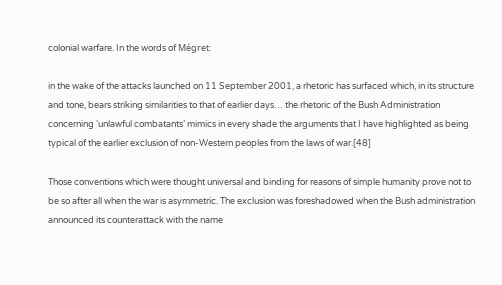colonial warfare. In the words of Mégret:

in the wake of the attacks launched on 11 September 2001, a rhetoric has surfaced which, in its structure and tone, bears striking similarities to that of earlier days… the rhetoric of the Bush Administration concerning ‘unlawful combatants’ mimics in every shade the arguments that I have highlighted as being typical of the earlier exclusion of non-Western peoples from the laws of war.[48]

Those conventions which were thought universal and binding for reasons of simple humanity prove not to be so after all when the war is asymmetric. The exclusion was foreshadowed when the Bush administration announced its counterattack with the name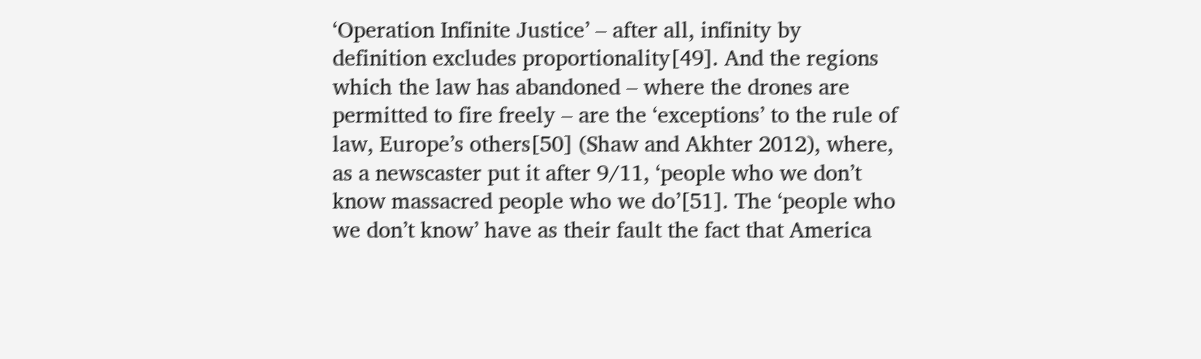‘Operation Infinite Justice’ – after all, infinity by definition excludes proportionality[49]. And the regions which the law has abandoned – where the drones are permitted to fire freely – are the ‘exceptions’ to the rule of law, Europe’s others[50] (Shaw and Akhter 2012), where, as a newscaster put it after 9/11, ‘people who we don’t know massacred people who we do’[51]. The ‘people who we don’t know’ have as their fault the fact that America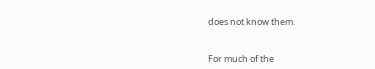does not know them.


For much of the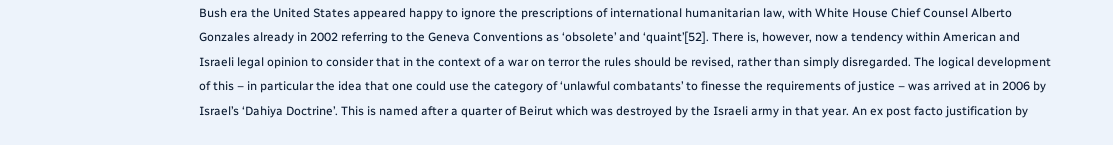Bush era the United States appeared happy to ignore the prescriptions of international humanitarian law, with White House Chief Counsel Alberto Gonzales already in 2002 referring to the Geneva Conventions as ‘obsolete’ and ‘quaint’[52]. There is, however, now a tendency within American and Israeli legal opinion to consider that in the context of a war on terror the rules should be revised, rather than simply disregarded. The logical development of this – in particular the idea that one could use the category of ‘unlawful combatants’ to finesse the requirements of justice – was arrived at in 2006 by Israel’s ‘Dahiya Doctrine’. This is named after a quarter of Beirut which was destroyed by the Israeli army in that year. An ex post facto justification by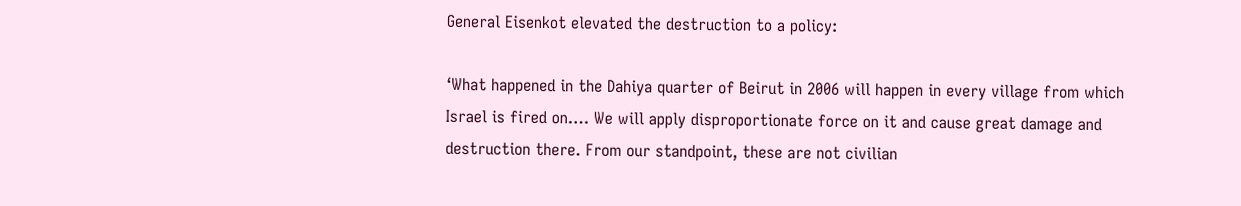General Eisenkot elevated the destruction to a policy:

‘What happened in the Dahiya quarter of Beirut in 2006 will happen in every village from which Israel is fired on…. We will apply disproportionate force on it and cause great damage and destruction there. From our standpoint, these are not civilian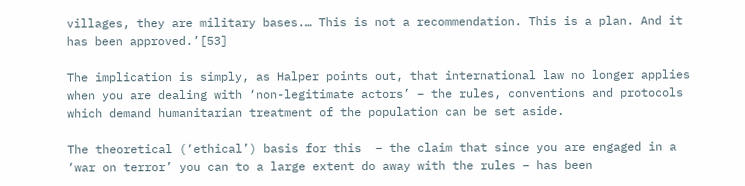villages, they are military bases.… This is not a recommendation. This is a plan. And it has been approved.’[53]

The implication is simply, as Halper points out, that international law no longer applies when you are dealing with ‘non-legitimate actors’ – the rules, conventions and protocols which demand humanitarian treatment of the population can be set aside.

The theoretical (‘ethical’) basis for this  – the claim that since you are engaged in a ‘war on terror’ you can to a large extent do away with the rules – has been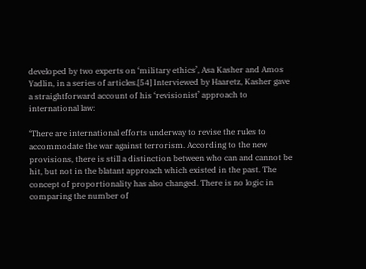developed by two experts on ‘military ethics’, Asa Kasher and Amos Yadlin, in a series of articles.[54] Interviewed by Haaretz, Kasher gave a straightforward account of his ‘revisionist’ approach to international law:

‘There are international efforts underway to revise the rules to accommodate the war against terrorism. According to the new provisions, there is still a distinction between who can and cannot be hit, but not in the blatant approach which existed in the past. The concept of proportionality has also changed. There is no logic in comparing the number of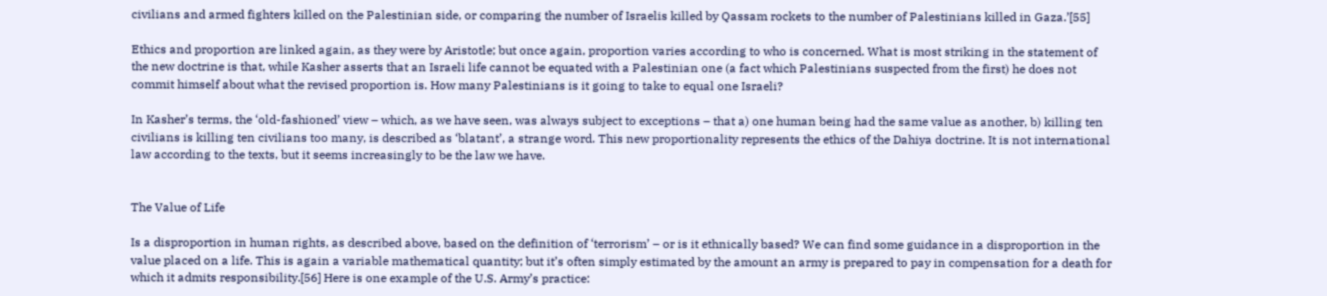civilians and armed fighters killed on the Palestinian side, or comparing the number of Israelis killed by Qassam rockets to the number of Palestinians killed in Gaza.’[55]

Ethics and proportion are linked again, as they were by Aristotle; but once again, proportion varies according to who is concerned. What is most striking in the statement of the new doctrine is that, while Kasher asserts that an Israeli life cannot be equated with a Palestinian one (a fact which Palestinians suspected from the first) he does not commit himself about what the revised proportion is. How many Palestinians is it going to take to equal one Israeli?

In Kasher’s terms, the ‘old-fashioned’ view – which, as we have seen, was always subject to exceptions – that a) one human being had the same value as another, b) killing ten civilians is killing ten civilians too many, is described as ‘blatant’, a strange word. This new proportionality represents the ethics of the Dahiya doctrine. It is not international law according to the texts, but it seems increasingly to be the law we have.


The Value of Life

Is a disproportion in human rights, as described above, based on the definition of ‘terrorism’ – or is it ethnically based? We can find some guidance in a disproportion in the value placed on a life. This is again a variable mathematical quantity; but it’s often simply estimated by the amount an army is prepared to pay in compensation for a death for which it admits responsibility.[56] Here is one example of the U.S. Army’s practice: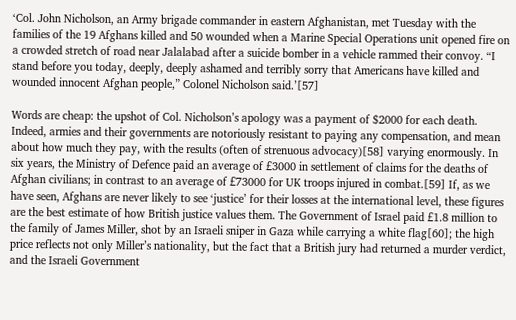‘Col. John Nicholson, an Army brigade commander in eastern Afghanistan, met Tuesday with the families of the 19 Afghans killed and 50 wounded when a Marine Special Operations unit opened fire on a crowded stretch of road near Jalalabad after a suicide bomber in a vehicle rammed their convoy. “I stand before you today, deeply, deeply ashamed and terribly sorry that Americans have killed and wounded innocent Afghan people,” Colonel Nicholson said.’[57]

Words are cheap: the upshot of Col. Nicholson’s apology was a payment of $2000 for each death. Indeed, armies and their governments are notoriously resistant to paying any compensation, and mean about how much they pay, with the results (often of strenuous advocacy)[58] varying enormously. In six years, the Ministry of Defence paid an average of £3000 in settlement of claims for the deaths of Afghan civilians; in contrast to an average of £73000 for UK troops injured in combat.[59] If, as we have seen, Afghans are never likely to see ‘justice’ for their losses at the international level, these figures are the best estimate of how British justice values them. The Government of Israel paid £1.8 million to the family of James Miller, shot by an Israeli sniper in Gaza while carrying a white flag[60]; the high price reflects not only Miller’s nationality, but the fact that a British jury had returned a murder verdict, and the Israeli Government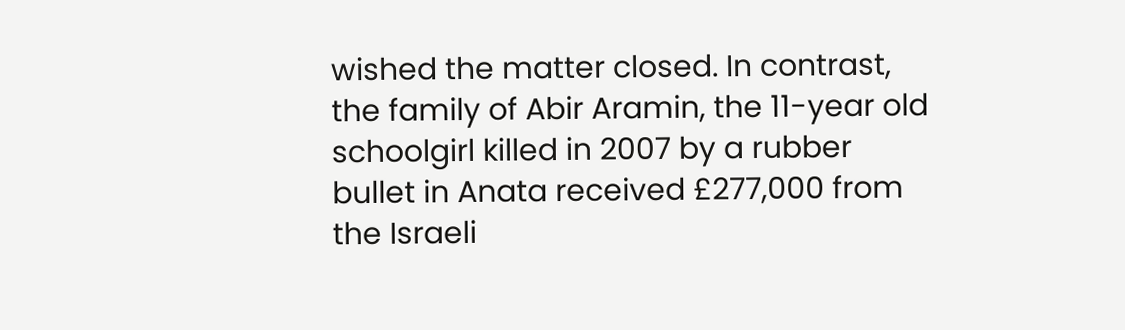wished the matter closed. In contrast, the family of Abir Aramin, the 11-year old schoolgirl killed in 2007 by a rubber bullet in Anata received £277,000 from the Israeli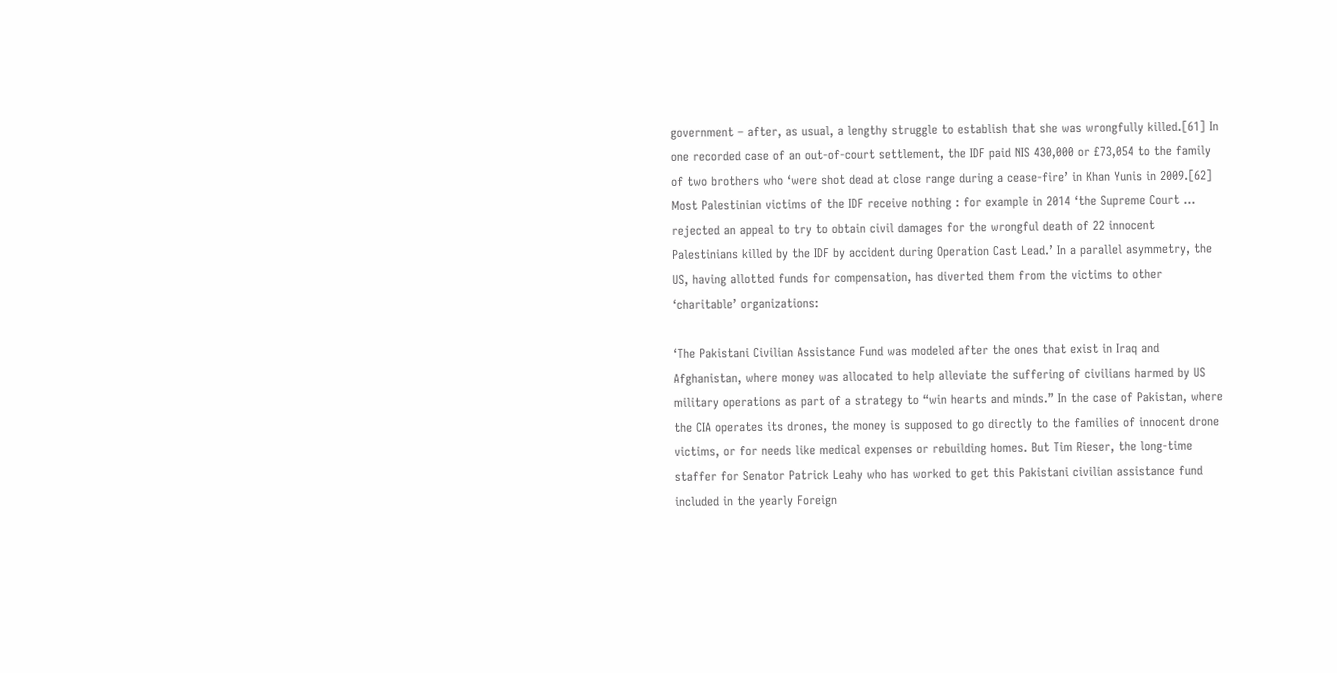government – after, as usual, a lengthy struggle to establish that she was wrongfully killed.[61] In one recorded case of an out-of-court settlement, the IDF paid NIS 430,000 or £73,054 to the family of two brothers who ‘were shot dead at close range during a cease-fire’ in Khan Yunis in 2009.[62] Most Palestinian victims of the IDF receive nothing : for example in 2014 ‘the Supreme Court … rejected an appeal to try to obtain civil damages for the wrongful death of 22 innocent Palestinians killed by the IDF by accident during Operation Cast Lead.’ In a parallel asymmetry, the US, having allotted funds for compensation, has diverted them from the victims to other ‘charitable’ organizations:

‘The Pakistani Civilian Assistance Fund was modeled after the ones that exist in Iraq and Afghanistan, where money was allocated to help alleviate the suffering of civilians harmed by US military operations as part of a strategy to “win hearts and minds.” In the case of Pakistan, where the CIA operates its drones, the money is supposed to go directly to the families of innocent drone victims, or for needs like medical expenses or rebuilding homes. But Tim Rieser, the long-time staffer for Senator Patrick Leahy who has worked to get this Pakistani civilian assistance fund included in the yearly Foreign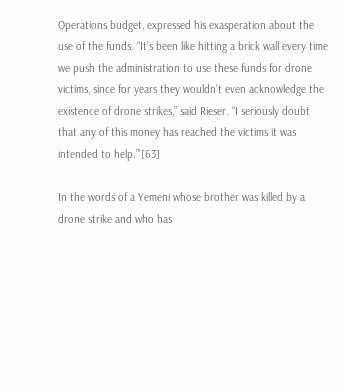Operations budget, expressed his exasperation about the use of the funds. “It’s been like hitting a brick wall every time we push the administration to use these funds for drone victims, since for years they wouldn’t even acknowledge the existence of drone strikes,” said Rieser. “I seriously doubt that any of this money has reached the victims it was intended to help.”’[63]

In the words of a Yemeni whose brother was killed by a drone strike and who has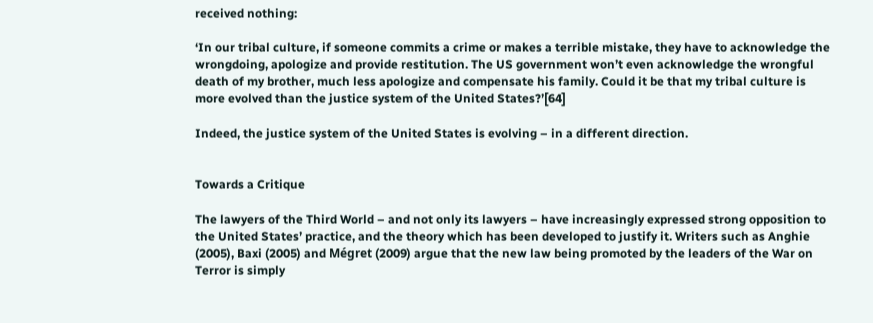received nothing:

‘In our tribal culture, if someone commits a crime or makes a terrible mistake, they have to acknowledge the wrongdoing, apologize and provide restitution. The US government won’t even acknowledge the wrongful death of my brother, much less apologize and compensate his family. Could it be that my tribal culture is more evolved than the justice system of the United States?’[64]

Indeed, the justice system of the United States is evolving – in a different direction.


Towards a Critique

The lawyers of the Third World – and not only its lawyers – have increasingly expressed strong opposition to the United States’ practice, and the theory which has been developed to justify it. Writers such as Anghie (2005), Baxi (2005) and Mégret (2009) argue that the new law being promoted by the leaders of the War on Terror is simply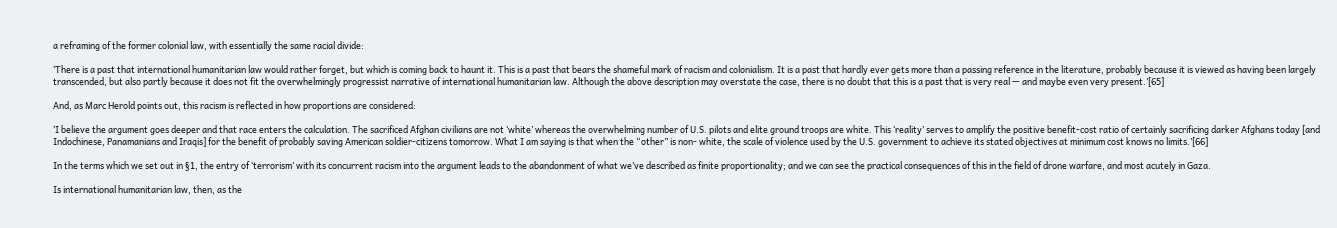a reframing of the former colonial law, with essentially the same racial divide:

‘There is a past that international humanitarian law would rather forget, but which is coming back to haunt it. This is a past that bears the shameful mark of racism and colonialism. It is a past that hardly ever gets more than a passing reference in the literature, probably because it is viewed as having been largely transcended, but also partly because it does not fit the overwhelmingly progressist narrative of international humanitarian law. Although the above description may overstate the case, there is no doubt that this is a past that is very real — and maybe even very present.’[65]

And, as Marc Herold points out, this racism is reflected in how proportions are considered:

‘I believe the argument goes deeper and that race enters the calculation. The sacrificed Afghan civilians are not ‘white’ whereas the overwhelming number of U.S. pilots and elite ground troops are white. This ‘reality’ serves to amplify the positive benefit-cost ratio of certainly sacrificing darker Afghans today [and Indochinese, Panamanians and Iraqis] for the benefit of probably saving American soldier-citizens tomorrow. What I am saying is that when the “other” is non- white, the scale of violence used by the U.S. government to achieve its stated objectives at minimum cost knows no limits.’[66]

In the terms which we set out in §1, the entry of ‘terrorism’ with its concurrent racism into the argument leads to the abandonment of what we’ve described as finite proportionality; and we can see the practical consequences of this in the field of drone warfare, and most acutely in Gaza.

Is international humanitarian law, then, as the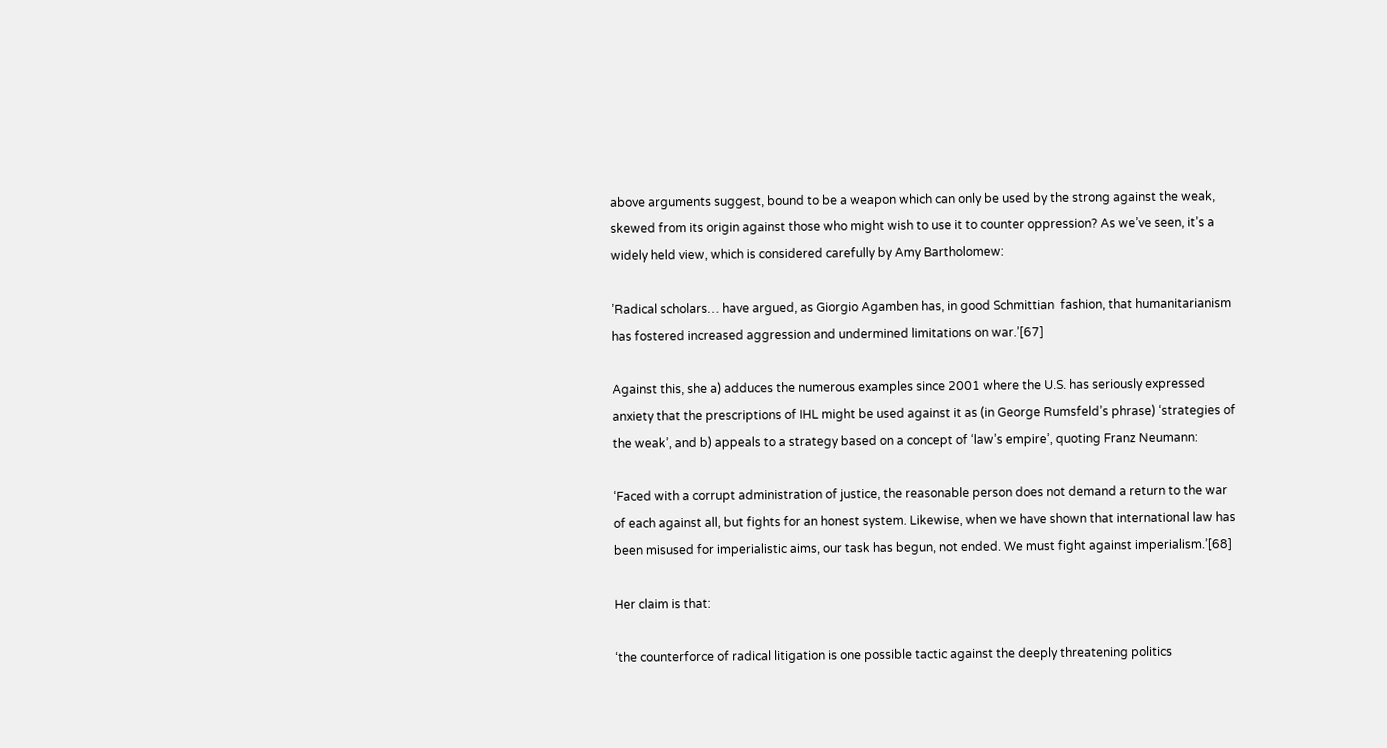above arguments suggest, bound to be a weapon which can only be used by the strong against the weak, skewed from its origin against those who might wish to use it to counter oppression? As we’ve seen, it’s a widely held view, which is considered carefully by Amy Bartholomew:

’Radical scholars… have argued, as Giorgio Agamben has, in good Schmittian  fashion, that humanitarianism has fostered increased aggression and undermined limitations on war.’[67]

Against this, she a) adduces the numerous examples since 2001 where the U.S. has seriously expressed anxiety that the prescriptions of IHL might be used against it as (in George Rumsfeld’s phrase) ‘strategies of the weak’, and b) appeals to a strategy based on a concept of ‘law’s empire’, quoting Franz Neumann:

‘Faced with a corrupt administration of justice, the reasonable person does not demand a return to the war of each against all, but fights for an honest system. Likewise, when we have shown that international law has been misused for imperialistic aims, our task has begun, not ended. We must fight against imperialism.’[68]

Her claim is that:

‘the counterforce of radical litigation is one possible tactic against the deeply threatening politics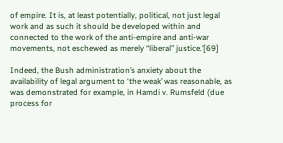of empire. It is, at least potentially, political, not just legal work and as such it should be developed within and connected to the work of the anti-empire and anti-war movements, not eschewed as merely “liberal” justice.’[69]

Indeed, the Bush administration’s anxiety about the availability of legal argument to ‘the weak’ was reasonable, as was demonstrated for example, in Hamdi v. Rumsfeld (due process for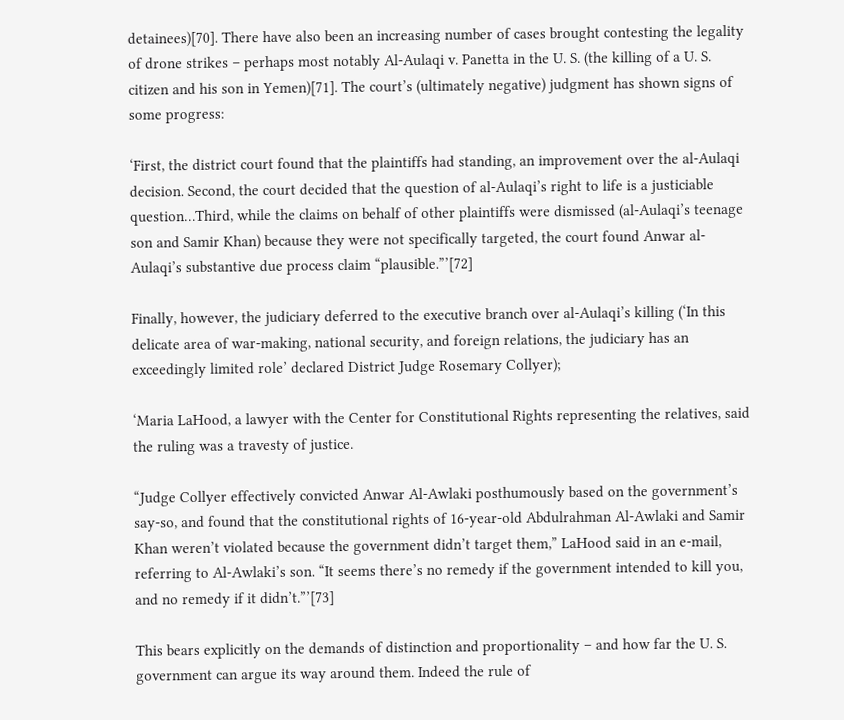detainees)[70]. There have also been an increasing number of cases brought contesting the legality of drone strikes – perhaps most notably Al-Aulaqi v. Panetta in the U. S. (the killing of a U. S. citizen and his son in Yemen)[71]. The court’s (ultimately negative) judgment has shown signs of some progress:

‘First, the district court found that the plaintiffs had standing, an improvement over the al-Aulaqi decision. Second, the court decided that the question of al-Aulaqi’s right to life is a justiciable question…Third, while the claims on behalf of other plaintiffs were dismissed (al-Aulaqi’s teenage son and Samir Khan) because they were not specifically targeted, the court found Anwar al-Aulaqi’s substantive due process claim “plausible.”’[72]

Finally, however, the judiciary deferred to the executive branch over al-Aulaqi’s killing (‘In this delicate area of war-making, national security, and foreign relations, the judiciary has an exceedingly limited role’ declared District Judge Rosemary Collyer);

‘Maria LaHood, a lawyer with the Center for Constitutional Rights representing the relatives, said the ruling was a travesty of justice.

“Judge Collyer effectively convicted Anwar Al-Awlaki posthumously based on the government’s say-so, and found that the constitutional rights of 16-year-old Abdulrahman Al-Awlaki and Samir Khan weren’t violated because the government didn’t target them,” LaHood said in an e-mail, referring to Al-Awlaki’s son. “It seems there’s no remedy if the government intended to kill you, and no remedy if it didn’t.”’[73]

This bears explicitly on the demands of distinction and proportionality – and how far the U. S. government can argue its way around them. Indeed the rule of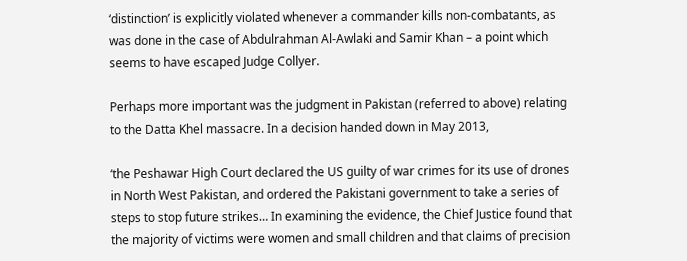‘distinction’ is explicitly violated whenever a commander kills non-combatants, as was done in the case of Abdulrahman Al-Awlaki and Samir Khan – a point which seems to have escaped Judge Collyer.

Perhaps more important was the judgment in Pakistan (referred to above) relating to the Datta Khel massacre. In a decision handed down in May 2013,

‘the Peshawar High Court declared the US guilty of war crimes for its use of drones in North West Pakistan, and ordered the Pakistani government to take a series of steps to stop future strikes… In examining the evidence, the Chief Justice found that the majority of victims were women and small children and that claims of precision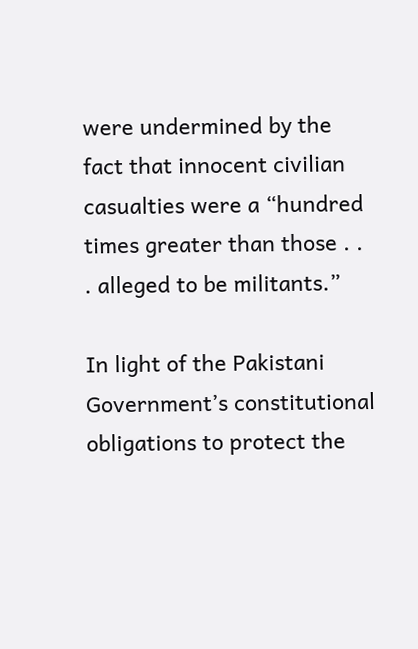were undermined by the fact that innocent civilian casualties were a “hundred times greater than those . . . alleged to be militants.”

In light of the Pakistani Government’s constitutional obligations to protect the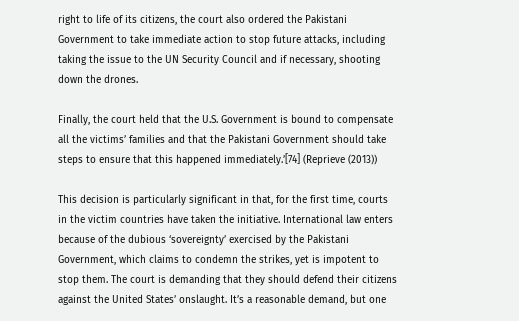right to life of its citizens, the court also ordered the Pakistani Government to take immediate action to stop future attacks, including taking the issue to the UN Security Council and if necessary, shooting down the drones.

Finally, the court held that the U.S. Government is bound to compensate all the victims’ families and that the Pakistani Government should take steps to ensure that this happened immediately.’[74] (Reprieve (2013))

This decision is particularly significant in that, for the first time, courts in the victim countries have taken the initiative. International law enters because of the dubious ‘sovereignty’ exercised by the Pakistani Government, which claims to condemn the strikes, yet is impotent to stop them. The court is demanding that they should defend their citizens against the United States’ onslaught. It’s a reasonable demand, but one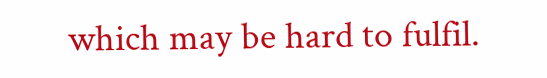which may be hard to fulfil.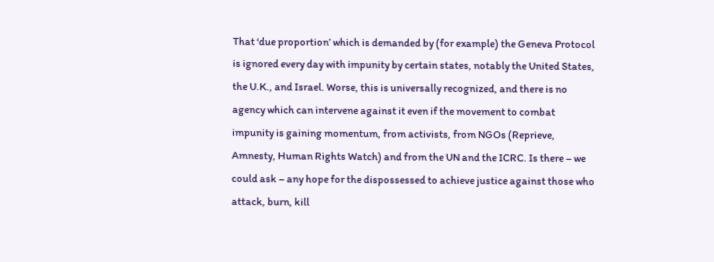That ‘due proportion’ which is demanded by (for example) the Geneva Protocol is ignored every day with impunity by certain states, notably the United States, the U.K., and Israel. Worse, this is universally recognized, and there is no agency which can intervene against it even if the movement to combat impunity is gaining momentum, from activists, from NGOs (Reprieve, Amnesty, Human Rights Watch) and from the UN and the ICRC. Is there – we could ask – any hope for the dispossessed to achieve justice against those who attack, burn, kill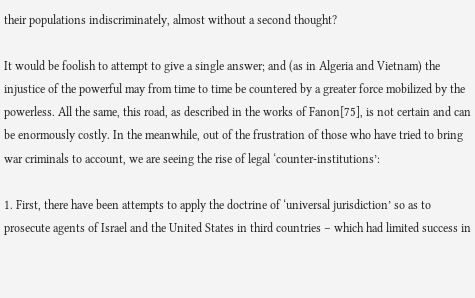their populations indiscriminately, almost without a second thought?

It would be foolish to attempt to give a single answer; and (as in Algeria and Vietnam) the injustice of the powerful may from time to time be countered by a greater force mobilized by the powerless. All the same, this road, as described in the works of Fanon[75], is not certain and can be enormously costly. In the meanwhile, out of the frustration of those who have tried to bring war criminals to account, we are seeing the rise of legal ‘counter-institutions’:

1. First, there have been attempts to apply the doctrine of ‘universal jurisdiction’ so as to prosecute agents of Israel and the United States in third countries – which had limited success in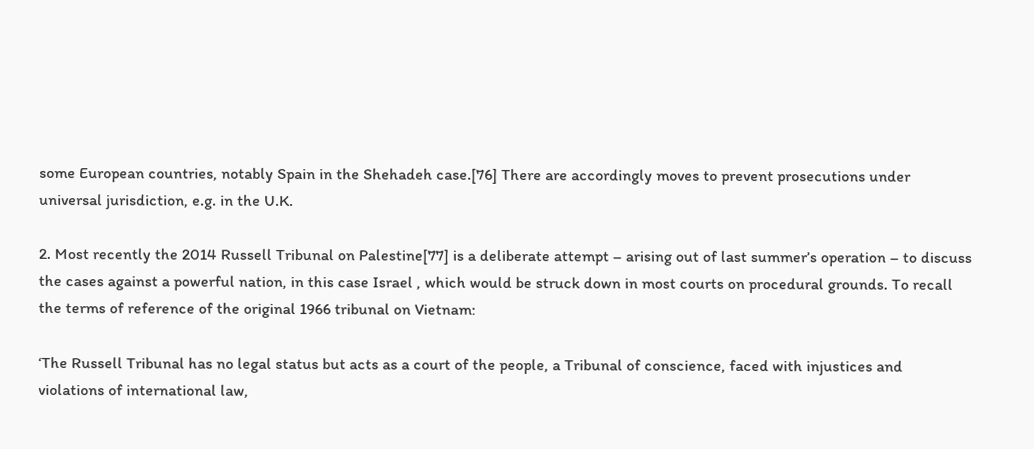some European countries, notably Spain in the Shehadeh case.[76] There are accordingly moves to prevent prosecutions under universal jurisdiction, e.g. in the U.K.

2. Most recently the 2014 Russell Tribunal on Palestine[77] is a deliberate attempt – arising out of last summer’s operation – to discuss the cases against a powerful nation, in this case Israel , which would be struck down in most courts on procedural grounds. To recall the terms of reference of the original 1966 tribunal on Vietnam:

‘The Russell Tribunal has no legal status but acts as a court of the people, a Tribunal of conscience, faced with injustices and violations of international law,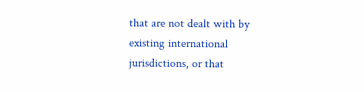that are not dealt with by existing international jurisdictions, or that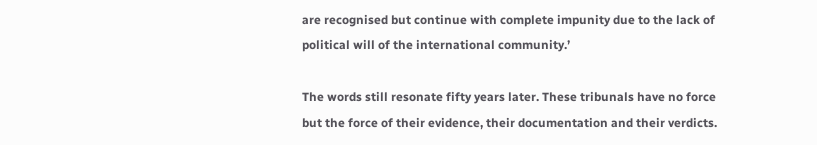are recognised but continue with complete impunity due to the lack of political will of the international community.’

The words still resonate fifty years later. These tribunals have no force but the force of their evidence, their documentation and their verdicts.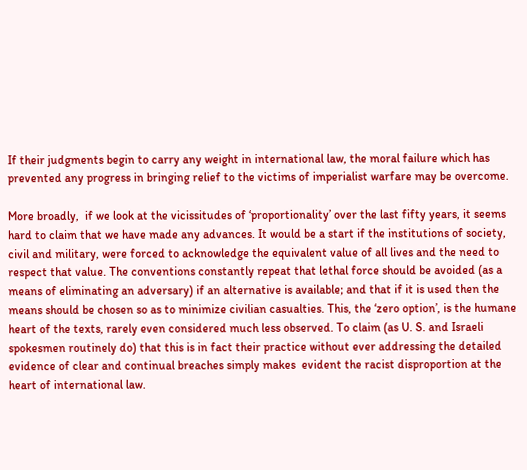If their judgments begin to carry any weight in international law, the moral failure which has prevented any progress in bringing relief to the victims of imperialist warfare may be overcome.

More broadly,  if we look at the vicissitudes of ‘proportionality’ over the last fifty years, it seems hard to claim that we have made any advances. It would be a start if the institutions of society, civil and military, were forced to acknowledge the equivalent value of all lives and the need to respect that value. The conventions constantly repeat that lethal force should be avoided (as a means of eliminating an adversary) if an alternative is available; and that if it is used then the means should be chosen so as to minimize civilian casualties. This, the ‘zero option’, is the humane heart of the texts, rarely even considered much less observed. To claim (as U. S. and Israeli spokesmen routinely do) that this is in fact their practice without ever addressing the detailed evidence of clear and continual breaches simply makes  evident the racist disproportion at the heart of international law.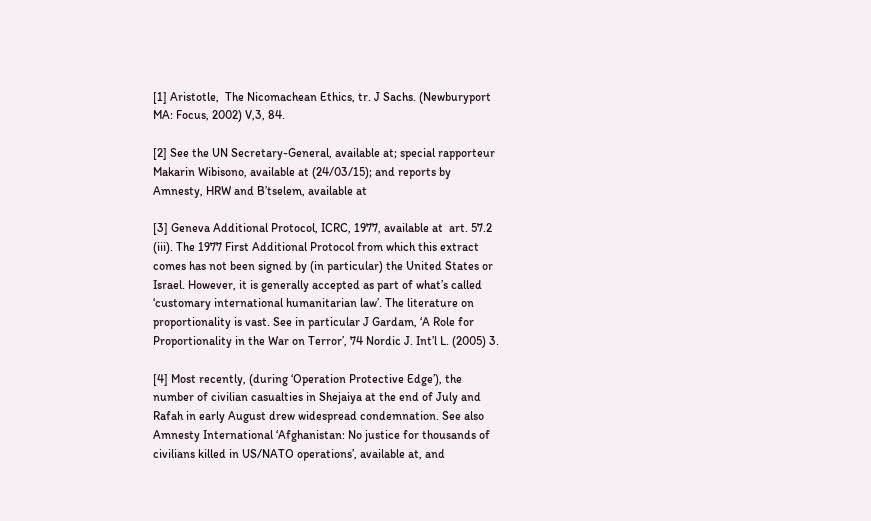[1] Aristotle,  The Nicomachean Ethics, tr. J Sachs. (Newburyport MA: Focus, 2002) V,3, 84.

[2] See the UN Secretary-General, available at; special rapporteur Makarin Wibisono, available at (24/03/15); and reports by Amnesty, HRW and B’tselem, available at

[3] Geneva Additional Protocol, ICRC, 1977, available at  art. 57.2 (iii). The 1977 First Additional Protocol from which this extract comes has not been signed by (in particular) the United States or Israel. However, it is generally accepted as part of what’s called ‘customary international humanitarian law’. The literature on proportionality is vast. See in particular J Gardam, ‘A Role for Proportionality in the War on Terror’, 74 Nordic J. Int’l L. (2005) 3.

[4] Most recently, (during ‘Operation Protective Edge’), the number of civilian casualties in Shejaiya at the end of July and Rafah in early August drew widespread condemnation. See also Amnesty International ‘Afghanistan: No justice for thousands of civilians killed in US/NATO operations’, available at, and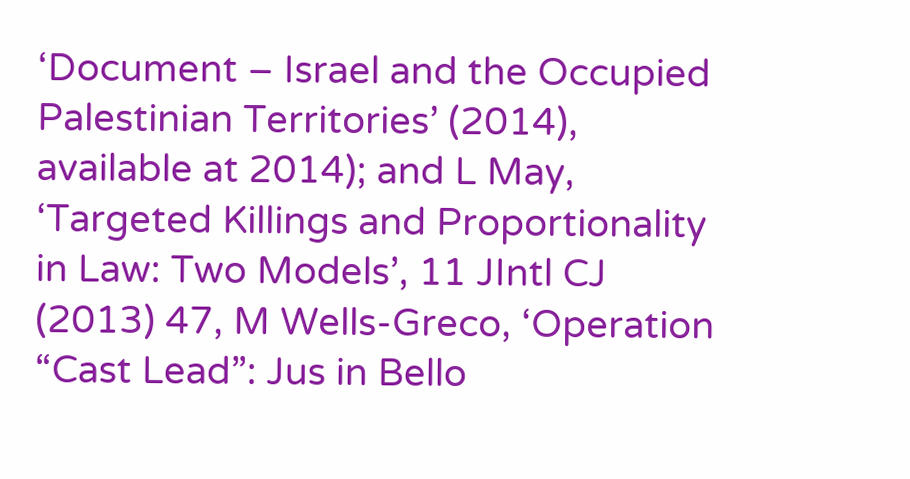‘Document – Israel and the Occupied Palestinian Territories’ (2014), available at 2014); and L May, ‘Targeted Killings and Proportionality in Law: Two Models’, 11 JIntl CJ (2013) 47, M Wells-Greco, ‘Operation “Cast Lead”: Jus in Bello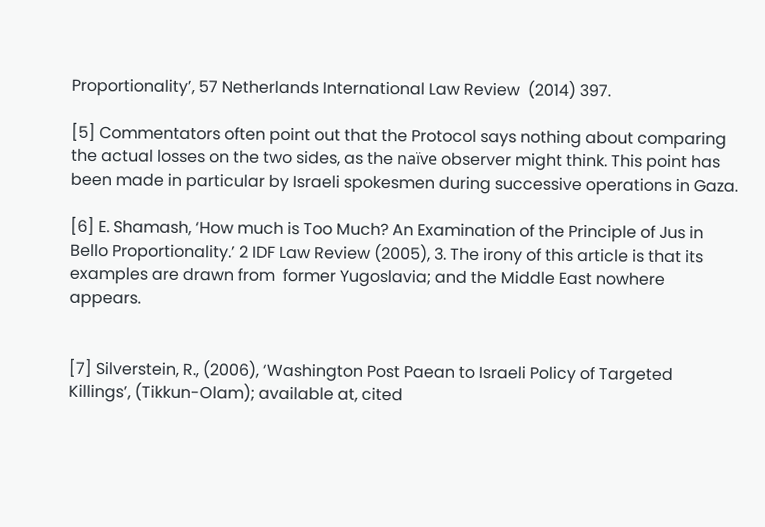Proportionality’, 57 Netherlands International Law Review  (2014) 397.

[5] Commentators often point out that the Protocol says nothing about comparing the actual losses on the two sides, as the naïve observer might think. This point has been made in particular by Israeli spokesmen during successive operations in Gaza.

[6] E. Shamash, ‘How much is Too Much? An Examination of the Principle of Jus in Bello Proportionality.’ 2 IDF Law Review (2005), 3. The irony of this article is that its examples are drawn from  former Yugoslavia; and the Middle East nowhere appears.


[7] Silverstein, R., (2006), ‘Washington Post Paean to Israeli Policy of Targeted Killings’, (Tikkun-Olam); available at, cited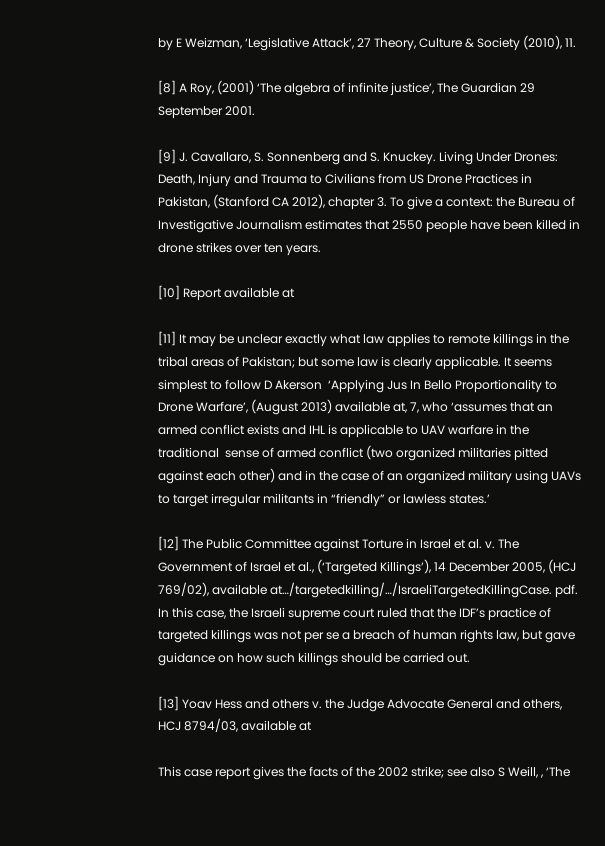by E Weizman, ‘Legislative Attack’, 27 Theory, Culture & Society (2010), 11.

[8] A Roy, (2001) ‘The algebra of infinite justice’, The Guardian 29 September 2001.

[9] J. Cavallaro, S. Sonnenberg and S. Knuckey. Living Under Drones: Death, Injury and Trauma to Civilians from US Drone Practices in Pakistan, (Stanford CA 2012), chapter 3. To give a context: the Bureau of Investigative Journalism estimates that 2550 people have been killed in drone strikes over ten years.

[10] Report available at

[11] It may be unclear exactly what law applies to remote killings in the tribal areas of Pakistan; but some law is clearly applicable. It seems simplest to follow D Akerson  ‘Applying Jus In Bello Proportionality to Drone Warfare’, (August 2013) available at, 7, who ‘assumes that an armed conflict exists and IHL is applicable to UAV warfare in the traditional  sense of armed conflict (two organized militaries pitted against each other) and in the case of an organized military using UAVs to target irregular militants in “friendly” or lawless states.’

[12] The Public Committee against Torture in Israel et al. v. The Government of Israel et al., (‘Targeted Killings’), 14 December 2005, (HCJ 769/02), available at…/targetedkilling/…/IsraeliTargetedKillingCase. pdf. In this case, the Israeli supreme court ruled that the IDF’s practice of targeted killings was not per se a breach of human rights law, but gave guidance on how such killings should be carried out.

[13] Yoav Hess and others v. the Judge Advocate General and others, HCJ 8794/03, available at

This case report gives the facts of the 2002 strike; see also S Weill, , ‘The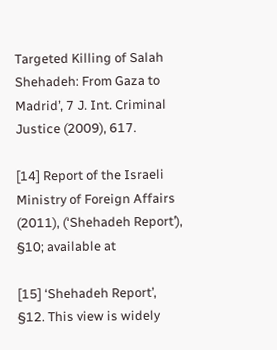Targeted Killing of Salah Shehadeh: From Gaza to Madrid’, 7 J. Int. Criminal Justice (2009), 617.

[14] Report of the Israeli Ministry of Foreign Affairs (2011), (‘Shehadeh Report’), §10; available at

[15] ‘Shehadeh Report’, §12. This view is widely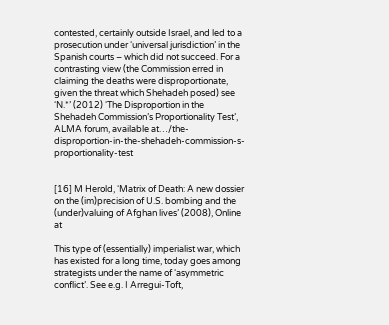contested, certainly outside Israel, and led to a prosecution under ‘universal jurisdiction’ in the Spanish courts – which did not succeed. For a contrasting view (the Commission erred in claiming the deaths were disproportionate, given the threat which Shehadeh posed) see ‘N.*’ (2012) ‘The Disproportion in the Shehadeh Commission’s Proportionality Test’, ALMA forum, available at…/the-disproportion-in-the-shehadeh-commission-s- proportionality-test


[16] M Herold, ‘Matrix of Death: A new dossier on the (im)precision of U.S. bombing and the (under)valuing of Afghan lives’ (2008), Online at

This type of (essentially) imperialist war, which has existed for a long time, today goes among strategists under the name of ‘asymmetric conflict’. See e.g. I Arregui-Toft,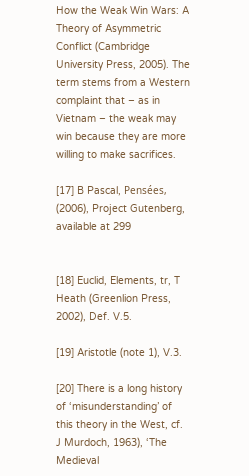How the Weak Win Wars: A Theory of Asymmetric Conflict (Cambridge University Press, 2005). The term stems from a Western complaint that – as in Vietnam – the weak may win because they are more willing to make sacrifices.

[17] B Pascal, Pensées, (2006), Project Gutenberg, available at 299


[18] Euclid, Elements, tr, T Heath (Greenlion Press, 2002), Def. V.5.

[19] Aristotle (note 1), V.3.

[20] There is a long history of ‘misunderstanding’ of this theory in the West, cf. J Murdoch, 1963), ‘The Medieval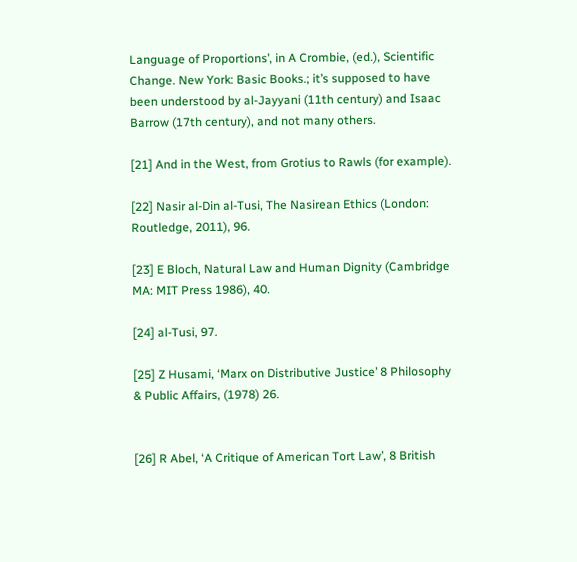Language of Proportions’, in A Crombie, (ed.), Scientific Change. New York: Basic Books.; it’s supposed to have been understood by al-Jayyani (11th century) and Isaac Barrow (17th century), and not many others.

[21] And in the West, from Grotius to Rawls (for example).

[22] Nasir al-Din al-Tusi, The Nasirean Ethics (London: Routledge, 2011), 96.

[23] E Bloch, Natural Law and Human Dignity (Cambridge MA: MIT Press 1986), 40.

[24] al-Tusi, 97.

[25] Z Husami, ‘Marx on Distributive Justice’ 8 Philosophy & Public Affairs, (1978) 26.


[26] R Abel, ‘A Critique of American Tort Law’, 8 British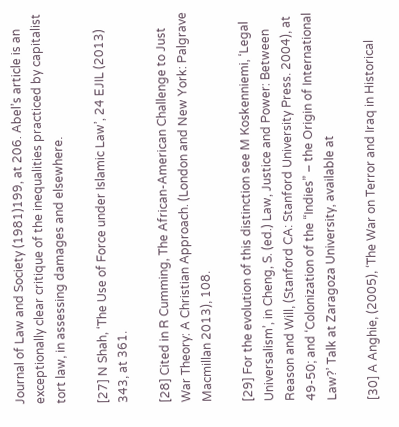Journal of Law and Society (1981)199, at 206. Abel’s article is an exceptionally clear critique of the inequalities practiced by capitalist tort law, in assessing damages and elsewhere.

[27] N Shah, ‘The Use of Force under Islamic Law’, 24 EJIL (2013) 343, at 361.

[28] Cited in R Cumming, The African-American Challenge to Just War Theory: A Christian Approach. (London and New York: Palgrave Macmillan 2013), 108.

[29] For the evolution of this distinction see M Koskenniemi, ‘Legal Universalism’, in Cheng, S. (ed.) Law, Justice and Power: Between Reason and Will, (Stanford CA: Stanford University Press. 2004), at 49-50; and ‘Colonization of the “Indies” – the Origin of International Law?’ Talk at Zaragoza University, available at

[30] A Anghie, (2005), ‘The War on Terror and Iraq in Historical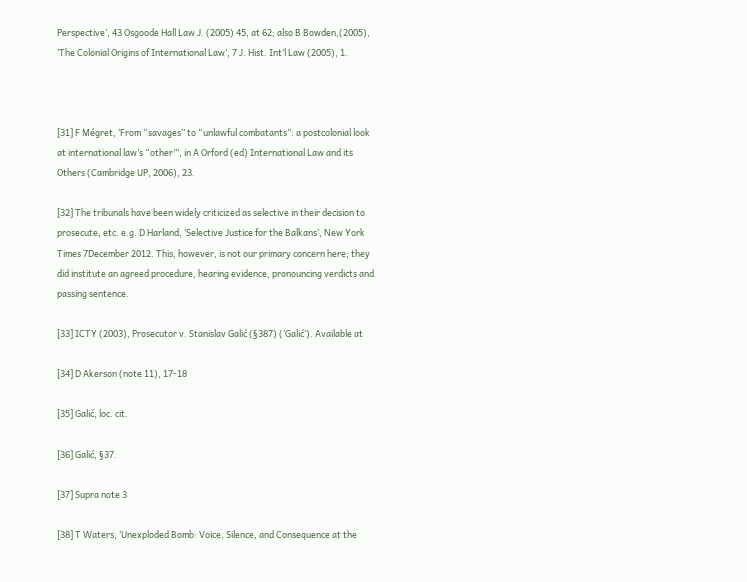Perspective’, 43 Osgoode Hall Law J. (2005) 45, at 62; also B Bowden,(2005), ‘The Colonial Origins of International Law’, 7 J. Hist. Int’l Law (2005), 1.



[31] F Mégret, ‘From “savages” to “unlawful combatants”: a postcolonial look at international law’s “other”’, in A Orford (ed) International Law and its Others (Cambridge UP, 2006), 23.

[32] The tribunals have been widely criticized as selective in their decision to prosecute, etc. e.g. D Harland, ‘Selective Justice for the Balkans’, New York Times 7December 2012. This, however, is not our primary concern here; they did institute an agreed procedure, hearing evidence, pronouncing verdicts and passing sentence.

[33] ICTY (2003), Prosecutor v. Stanislav Galić (§387) (‘Galić‘). Available at

[34] D Akerson (note 11), 17-18

[35] Galić, loc. cit.

[36] Galić, §37.

[37] Supra note 3

[38] T Waters, ‘Unexploded Bomb: Voice, Silence, and Consequence at the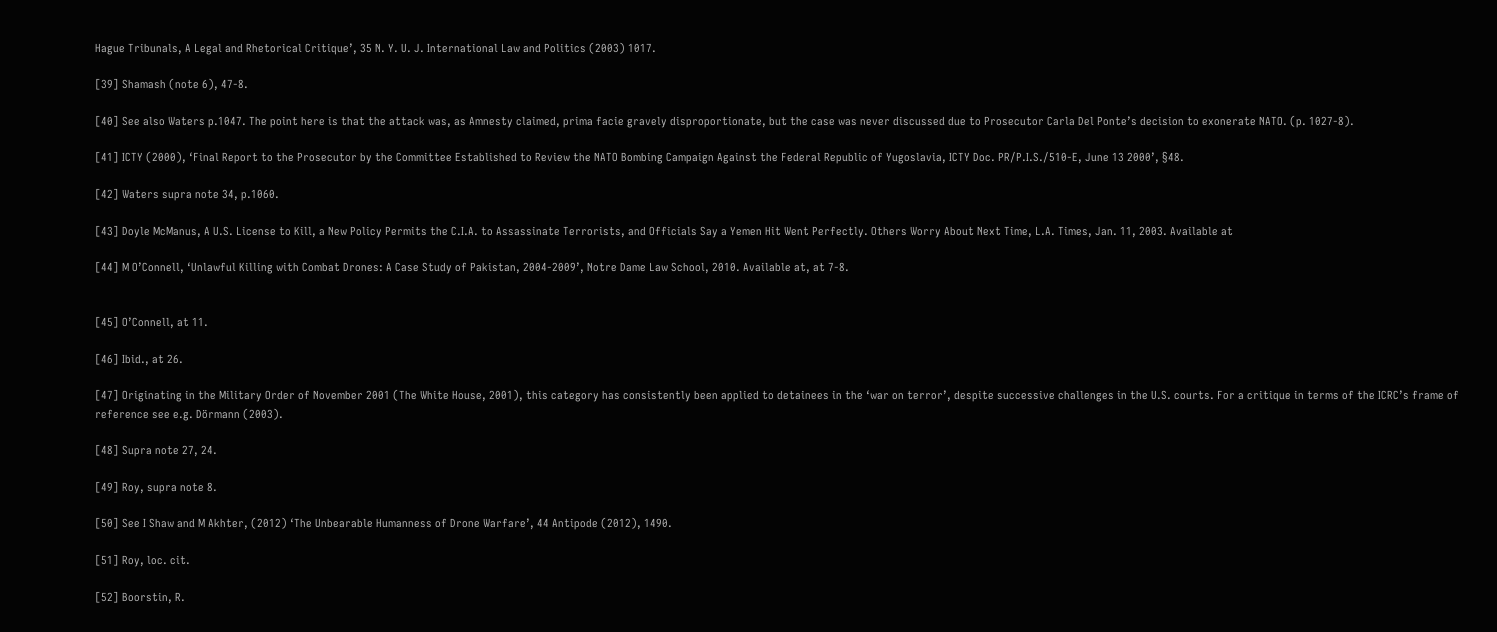Hague Tribunals, A Legal and Rhetorical Critique’, 35 N. Y. U. J. International Law and Politics (2003) 1017.

[39] Shamash (note 6), 47-8.

[40] See also Waters p.1047. The point here is that the attack was, as Amnesty claimed, prima facie gravely disproportionate, but the case was never discussed due to Prosecutor Carla Del Ponte’s decision to exonerate NATO. (p. 1027-8).

[41] ICTY (2000), ‘Final Report to the Prosecutor by the Committee Established to Review the NATO Bombing Campaign Against the Federal Republic of Yugoslavia, ICTY Doc. PR/P.I.S./510-E, June 13 2000’, §48.

[42] Waters supra note 34, p.1060.

[43] Doyle McManus, A U.S. License to Kill, a New Policy Permits the C.I.A. to Assassinate Terrorists, and Officials Say a Yemen Hit Went Perfectly. Others Worry About Next Time, L.A. Times, Jan. 11, 2003. Available at

[44] M O’Connell, ‘Unlawful Killing with Combat Drones: A Case Study of Pakistan, 2004-2009’, Notre Dame Law School, 2010. Available at, at 7-8.


[45] O’Connell, at 11.

[46] Ibid., at 26.

[47] Originating in the Military Order of November 2001 (The White House, 2001), this category has consistently been applied to detainees in the ‘war on terror’, despite successive challenges in the U.S. courts. For a critique in terms of the ICRC’s frame of reference see e.g. Dörmann (2003).

[48] Supra note 27, 24.

[49] Roy, supra note 8.

[50] See I Shaw and M Akhter, (2012) ‘The Unbearable Humanness of Drone Warfare’, 44 Antipode (2012), 1490.

[51] Roy, loc. cit.

[52] Boorstin, R.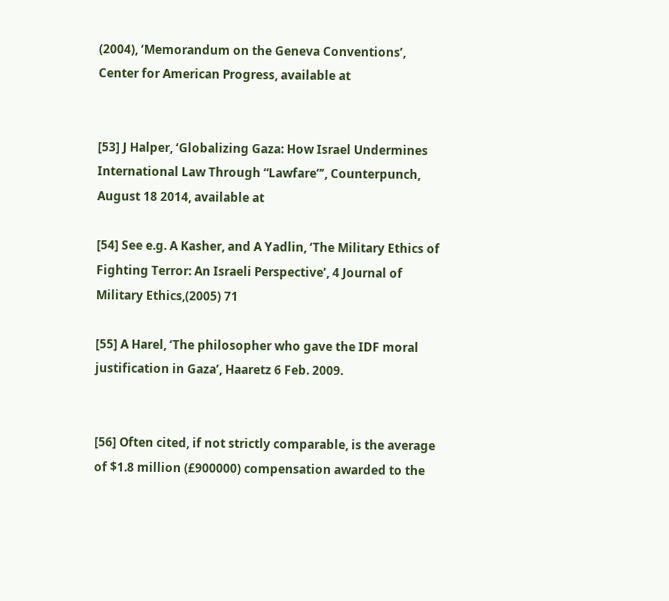(2004), ‘Memorandum on the Geneva Conventions’, Center for American Progress, available at


[53] J Halper, ‘Globalizing Gaza: How Israel Undermines International Law Through “Lawfare”’, Counterpunch, August 18 2014, available at

[54] See e.g. A Kasher, and A Yadlin, ‘The Military Ethics of Fighting Terror: An Israeli Perspective’, 4 Journal of Military Ethics,(2005) 71

[55] A Harel, ‘The philosopher who gave the IDF moral justification in Gaza’, Haaretz 6 Feb. 2009.


[56] Often cited, if not strictly comparable, is the average of $1.8 million (£900000) compensation awarded to the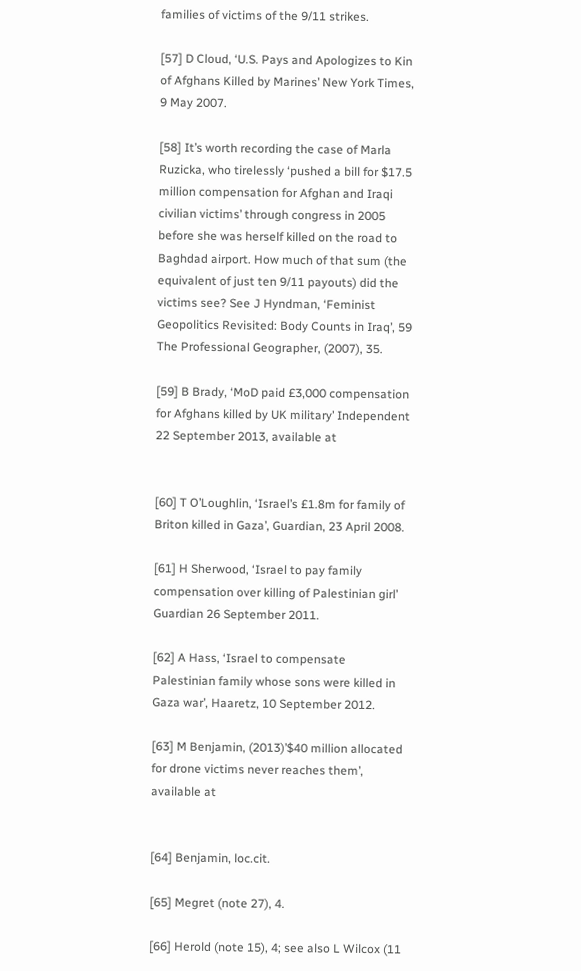families of victims of the 9/11 strikes.

[57] D Cloud, ‘U.S. Pays and Apologizes to Kin of Afghans Killed by Marines’ New York Times, 9 May 2007.

[58] It’s worth recording the case of Marla Ruzicka, who tirelessly ‘pushed a bill for $17.5 million compensation for Afghan and Iraqi civilian victims’ through congress in 2005 before she was herself killed on the road to Baghdad airport. How much of that sum (the equivalent of just ten 9/11 payouts) did the victims see? See J Hyndman, ‘Feminist Geopolitics Revisited: Body Counts in Iraq’, 59 The Professional Geographer, (2007), 35.

[59] B Brady, ‘MoD paid £3,000 compensation for Afghans killed by UK military’ Independent 22 September 2013, available at


[60] T O’Loughlin, ‘Israel’s £1.8m for family of Briton killed in Gaza’, Guardian, 23 April 2008.

[61] H Sherwood, ‘Israel to pay family compensation over killing of Palestinian girl’ Guardian 26 September 2011.

[62] A Hass, ‘Israel to compensate Palestinian family whose sons were killed in Gaza war’, Haaretz, 10 September 2012.

[63] M Benjamin, (2013)’$40 million allocated for drone victims never reaches them’, available at


[64] Benjamin, loc.cit.

[65] Megret (note 27), 4.

[66] Herold (note 15), 4; see also L Wilcox (11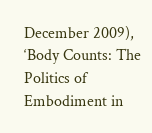December 2009), ‘Body Counts: The Politics of Embodiment in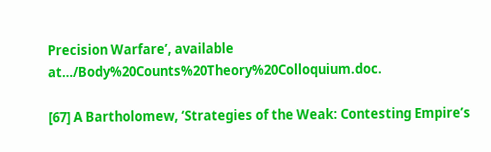Precision Warfare’, available at…/Body%20Counts%20Theory%20Colloquium.doc.

[67] A Bartholomew, ‘Strategies of the Weak: Contesting Empire’s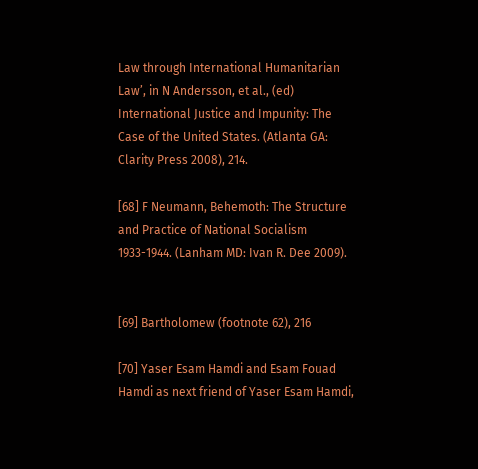Law through International Humanitarian Law’, in N Andersson, et al., (ed) International Justice and Impunity: The Case of the United States. (Atlanta GA: Clarity Press 2008), 214.

[68] F Neumann, Behemoth: The Structure and Practice of National Socialism 1933-1944. (Lanham MD: Ivan R. Dee 2009).


[69] Bartholomew (footnote 62), 216

[70] Yaser Esam Hamdi and Esam Fouad Hamdi as next friend of Yaser Esam Hamdi,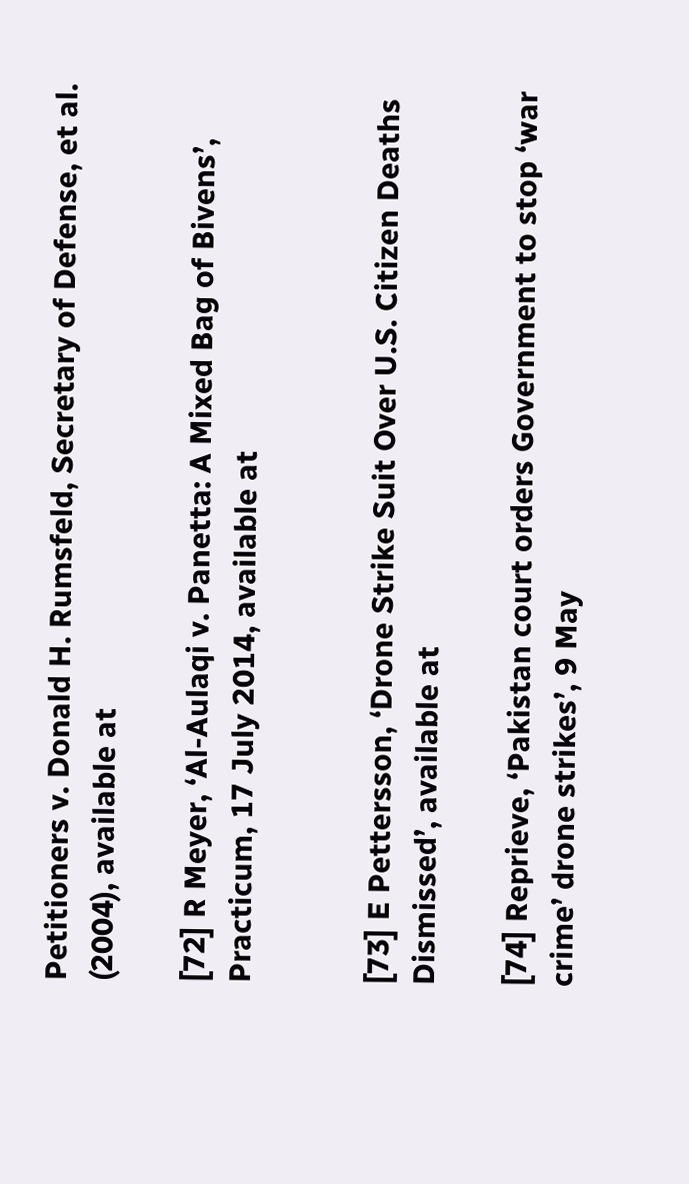Petitioners v. Donald H. Rumsfeld, Secretary of Defense, et al. (2004), available at

[72] R Meyer, ‘Al-Aulaqi v. Panetta: A Mixed Bag of Bivens’, Practicum, 17 July 2014, available at


[73] E Pettersson, ‘Drone Strike Suit Over U.S. Citizen Deaths Dismissed’, available at

[74] Reprieve, ‘Pakistan court orders Government to stop ‘war crime’ drone strikes’, 9 May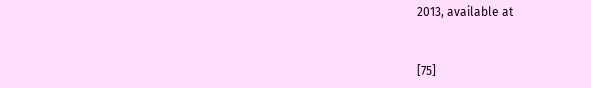2013, available at


[75]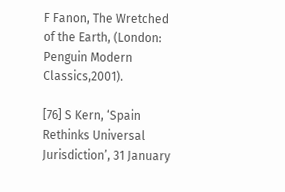F Fanon, The Wretched of the Earth, (London: Penguin Modern Classics,2001).

[76] S Kern, ‘Spain Rethinks Universal Jurisdiction’, 31 January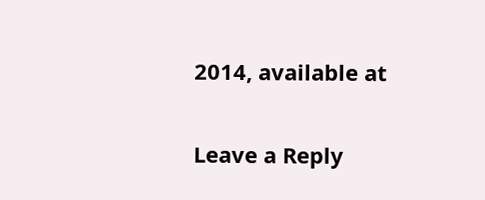2014, available at

Leave a Reply